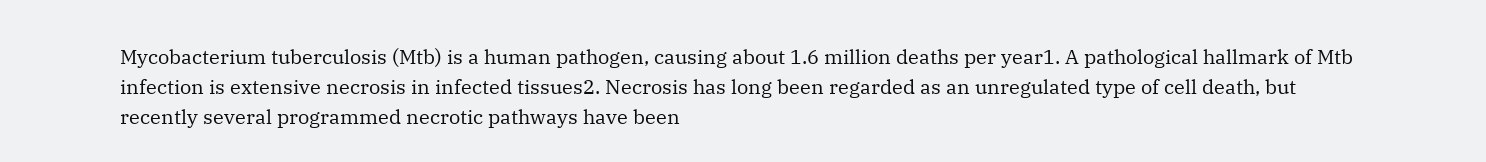Mycobacterium tuberculosis (Mtb) is a human pathogen, causing about 1.6 million deaths per year1. A pathological hallmark of Mtb infection is extensive necrosis in infected tissues2. Necrosis has long been regarded as an unregulated type of cell death, but recently several programmed necrotic pathways have been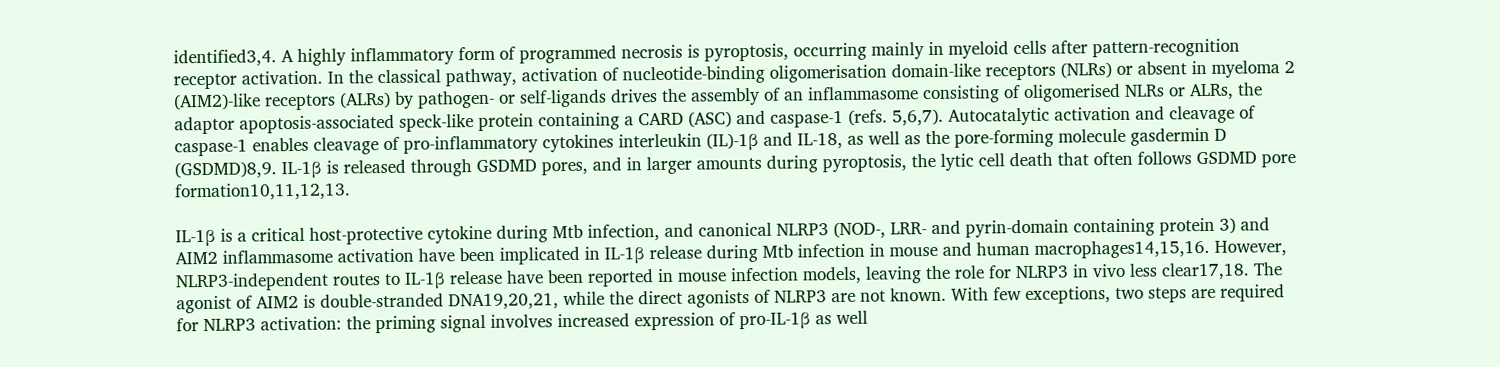identified3,4. A highly inflammatory form of programmed necrosis is pyroptosis, occurring mainly in myeloid cells after pattern-recognition receptor activation. In the classical pathway, activation of nucleotide-binding oligomerisation domain-like receptors (NLRs) or absent in myeloma 2 (AIM2)-like receptors (ALRs) by pathogen- or self-ligands drives the assembly of an inflammasome consisting of oligomerised NLRs or ALRs, the adaptor apoptosis-associated speck-like protein containing a CARD (ASC) and caspase-1 (refs. 5,6,7). Autocatalytic activation and cleavage of caspase-1 enables cleavage of pro-inflammatory cytokines interleukin (IL)-1β and IL-18, as well as the pore-forming molecule gasdermin D (GSDMD)8,9. IL-1β is released through GSDMD pores, and in larger amounts during pyroptosis, the lytic cell death that often follows GSDMD pore formation10,11,12,13.

IL-1β is a critical host-protective cytokine during Mtb infection, and canonical NLRP3 (NOD-, LRR- and pyrin-domain containing protein 3) and AIM2 inflammasome activation have been implicated in IL-1β release during Mtb infection in mouse and human macrophages14,15,16. However, NLRP3-independent routes to IL-1β release have been reported in mouse infection models, leaving the role for NLRP3 in vivo less clear17,18. The agonist of AIM2 is double-stranded DNA19,20,21, while the direct agonists of NLRP3 are not known. With few exceptions, two steps are required for NLRP3 activation: the priming signal involves increased expression of pro-IL-1β as well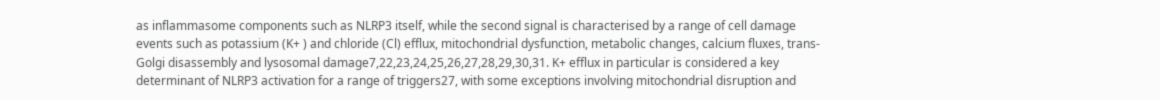as inflammasome components such as NLRP3 itself, while the second signal is characterised by a range of cell damage events such as potassium (K+ ) and chloride (Cl) efflux, mitochondrial dysfunction, metabolic changes, calcium fluxes, trans-Golgi disassembly and lysosomal damage7,22,23,24,25,26,27,28,29,30,31. K+ efflux in particular is considered a key determinant of NLRP3 activation for a range of triggers27, with some exceptions involving mitochondrial disruption and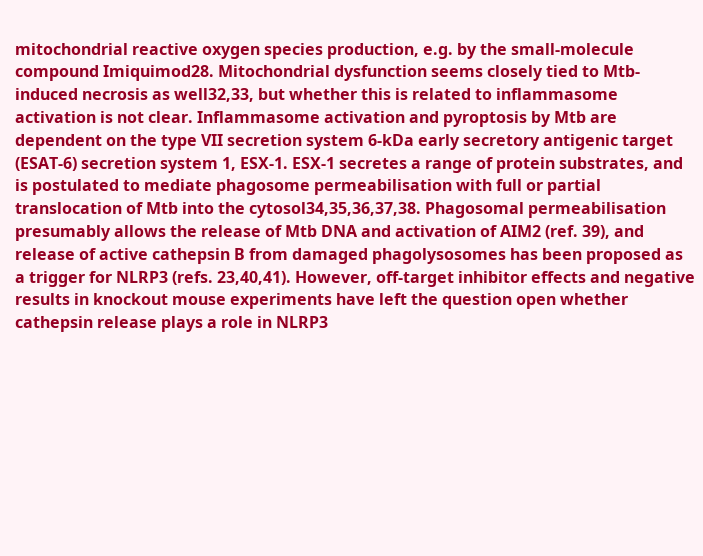mitochondrial reactive oxygen species production, e.g. by the small-molecule compound Imiquimod28. Mitochondrial dysfunction seems closely tied to Mtb-induced necrosis as well32,33, but whether this is related to inflammasome activation is not clear. Inflammasome activation and pyroptosis by Mtb are dependent on the type VII secretion system 6-kDa early secretory antigenic target (ESAT-6) secretion system 1, ESX-1. ESX-1 secretes a range of protein substrates, and is postulated to mediate phagosome permeabilisation with full or partial translocation of Mtb into the cytosol34,35,36,37,38. Phagosomal permeabilisation presumably allows the release of Mtb DNA and activation of AIM2 (ref. 39), and release of active cathepsin B from damaged phagolysosomes has been proposed as a trigger for NLRP3 (refs. 23,40,41). However, off-target inhibitor effects and negative results in knockout mouse experiments have left the question open whether cathepsin release plays a role in NLRP3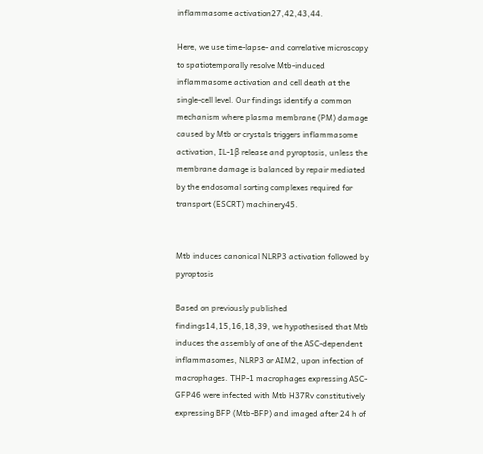inflammasome activation27,42,43,44.

Here, we use time-lapse- and correlative microscopy to spatiotemporally resolve Mtb-induced inflammasome activation and cell death at the single-cell level. Our findings identify a common mechanism where plasma membrane (PM) damage caused by Mtb or crystals triggers inflammasome activation, IL-1β release and pyroptosis, unless the membrane damage is balanced by repair mediated by the endosomal sorting complexes required for transport (ESCRT) machinery45.


Mtb induces canonical NLRP3 activation followed by pyroptosis

Based on previously published findings14,15,16,18,39, we hypothesised that Mtb induces the assembly of one of the ASC-dependent inflammasomes, NLRP3 or AIM2, upon infection of macrophages. THP-1 macrophages expressing ASC-GFP46 were infected with Mtb H37Rv constitutively expressing BFP (Mtb-BFP) and imaged after 24 h of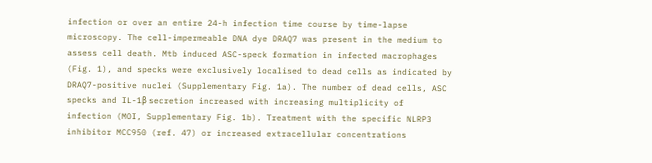infection or over an entire 24-h infection time course by time-lapse microscopy. The cell-impermeable DNA dye DRAQ7 was present in the medium to assess cell death. Mtb induced ASC-speck formation in infected macrophages (Fig. 1), and specks were exclusively localised to dead cells as indicated by DRAQ7-positive nuclei (Supplementary Fig. 1a). The number of dead cells, ASC specks and IL-1β secretion increased with increasing multiplicity of infection (MOI, Supplementary Fig. 1b). Treatment with the specific NLRP3 inhibitor MCC950 (ref. 47) or increased extracellular concentrations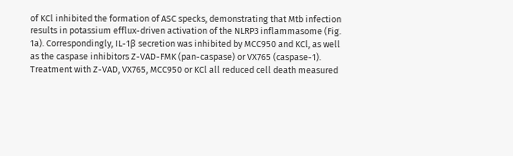of KCl inhibited the formation of ASC specks, demonstrating that Mtb infection results in potassium efflux-driven activation of the NLRP3 inflammasome (Fig. 1a). Correspondingly, IL-1β secretion was inhibited by MCC950 and KCl, as well as the caspase inhibitors Z-VAD-FMK (pan-caspase) or VX765 (caspase-1). Treatment with Z-VAD, VX765, MCC950 or KCl all reduced cell death measured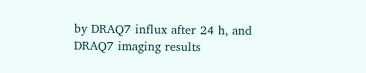by DRAQ7 influx after 24 h, and DRAQ7 imaging results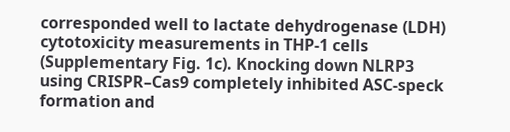corresponded well to lactate dehydrogenase (LDH) cytotoxicity measurements in THP-1 cells (Supplementary Fig. 1c). Knocking down NLRP3 using CRISPR–Cas9 completely inhibited ASC-speck formation and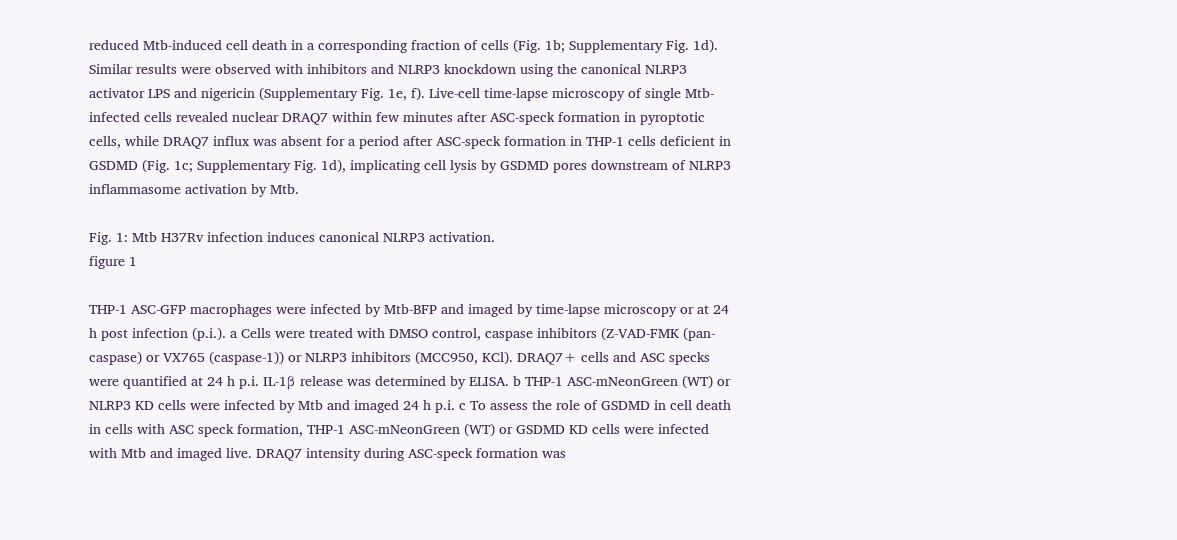reduced Mtb-induced cell death in a corresponding fraction of cells (Fig. 1b; Supplementary Fig. 1d). Similar results were observed with inhibitors and NLRP3 knockdown using the canonical NLRP3 activator LPS and nigericin (Supplementary Fig. 1e, f). Live-cell time-lapse microscopy of single Mtb-infected cells revealed nuclear DRAQ7 within few minutes after ASC-speck formation in pyroptotic cells, while DRAQ7 influx was absent for a period after ASC-speck formation in THP-1 cells deficient in GSDMD (Fig. 1c; Supplementary Fig. 1d), implicating cell lysis by GSDMD pores downstream of NLRP3 inflammasome activation by Mtb.

Fig. 1: Mtb H37Rv infection induces canonical NLRP3 activation.
figure 1

THP-1 ASC-GFP macrophages were infected by Mtb-BFP and imaged by time-lapse microscopy or at 24 h post infection (p.i.). a Cells were treated with DMSO control, caspase inhibitors (Z-VAD-FMK (pan-caspase) or VX765 (caspase-1)) or NLRP3 inhibitors (MCC950, KCl). DRAQ7+ cells and ASC specks were quantified at 24 h p.i. IL-1β release was determined by ELISA. b THP-1 ASC-mNeonGreen (WT) or NLRP3 KD cells were infected by Mtb and imaged 24 h p.i. c To assess the role of GSDMD in cell death in cells with ASC speck formation, THP-1 ASC-mNeonGreen (WT) or GSDMD KD cells were infected with Mtb and imaged live. DRAQ7 intensity during ASC-speck formation was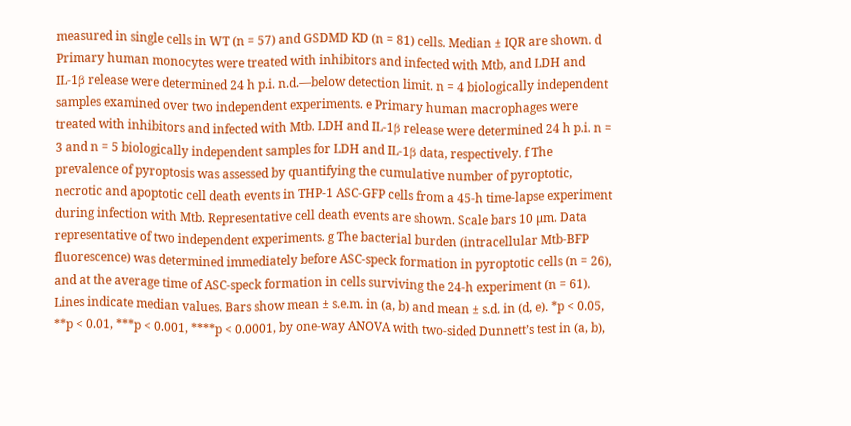measured in single cells in WT (n = 57) and GSDMD KD (n = 81) cells. Median ± IQR are shown. d Primary human monocytes were treated with inhibitors and infected with Mtb, and LDH and IL-1β release were determined 24 h p.i. n.d.—below detection limit. n = 4 biologically independent samples examined over two independent experiments. e Primary human macrophages were treated with inhibitors and infected with Mtb. LDH and IL-1β release were determined 24 h p.i. n = 3 and n = 5 biologically independent samples for LDH and IL-1β data, respectively. f The prevalence of pyroptosis was assessed by quantifying the cumulative number of pyroptotic, necrotic and apoptotic cell death events in THP-1 ASC-GFP cells from a 45-h time-lapse experiment during infection with Mtb. Representative cell death events are shown. Scale bars 10 µm. Data representative of two independent experiments. g The bacterial burden (intracellular Mtb-BFP fluorescence) was determined immediately before ASC-speck formation in pyroptotic cells (n = 26), and at the average time of ASC-speck formation in cells surviving the 24-h experiment (n = 61). Lines indicate median values. Bars show mean ± s.e.m. in (a, b) and mean ± s.d. in (d, e). *p < 0.05, **p < 0.01, ***p < 0.001, ****p < 0.0001, by one-way ANOVA with two-sided Dunnett’s test in (a, b),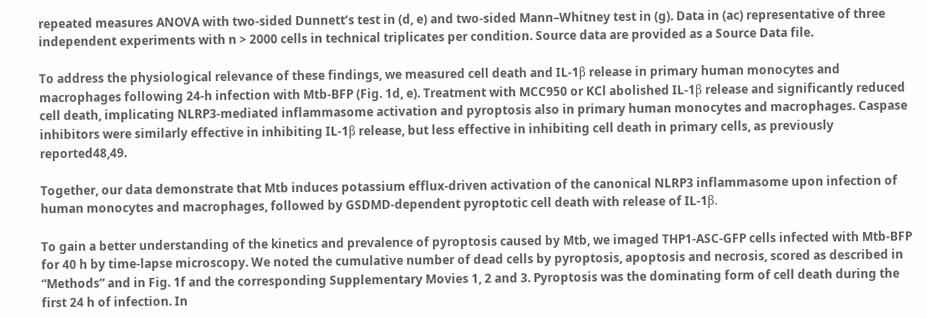repeated measures ANOVA with two-sided Dunnett’s test in (d, e) and two-sided Mann–Whitney test in (g). Data in (ac) representative of three independent experiments with n > 2000 cells in technical triplicates per condition. Source data are provided as a Source Data file.

To address the physiological relevance of these findings, we measured cell death and IL-1β release in primary human monocytes and macrophages following 24-h infection with Mtb-BFP (Fig. 1d, e). Treatment with MCC950 or KCl abolished IL-1β release and significantly reduced cell death, implicating NLRP3-mediated inflammasome activation and pyroptosis also in primary human monocytes and macrophages. Caspase inhibitors were similarly effective in inhibiting IL-1β release, but less effective in inhibiting cell death in primary cells, as previously reported48,49.

Together, our data demonstrate that Mtb induces potassium efflux-driven activation of the canonical NLRP3 inflammasome upon infection of human monocytes and macrophages, followed by GSDMD-dependent pyroptotic cell death with release of IL-1β.

To gain a better understanding of the kinetics and prevalence of pyroptosis caused by Mtb, we imaged THP1-ASC-GFP cells infected with Mtb-BFP for 40 h by time-lapse microscopy. We noted the cumulative number of dead cells by pyroptosis, apoptosis and necrosis, scored as described in “Methods” and in Fig. 1f and the corresponding Supplementary Movies 1, 2 and 3. Pyroptosis was the dominating form of cell death during the first 24 h of infection. In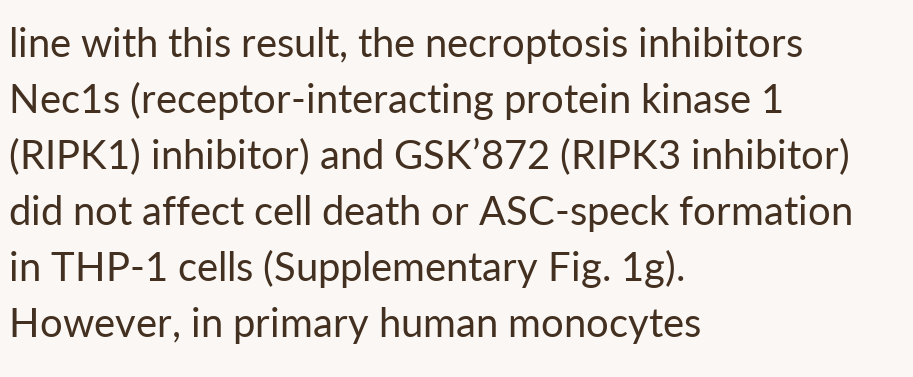line with this result, the necroptosis inhibitors Nec1s (receptor-interacting protein kinase 1 (RIPK1) inhibitor) and GSK’872 (RIPK3 inhibitor) did not affect cell death or ASC-speck formation in THP-1 cells (Supplementary Fig. 1g). However, in primary human monocytes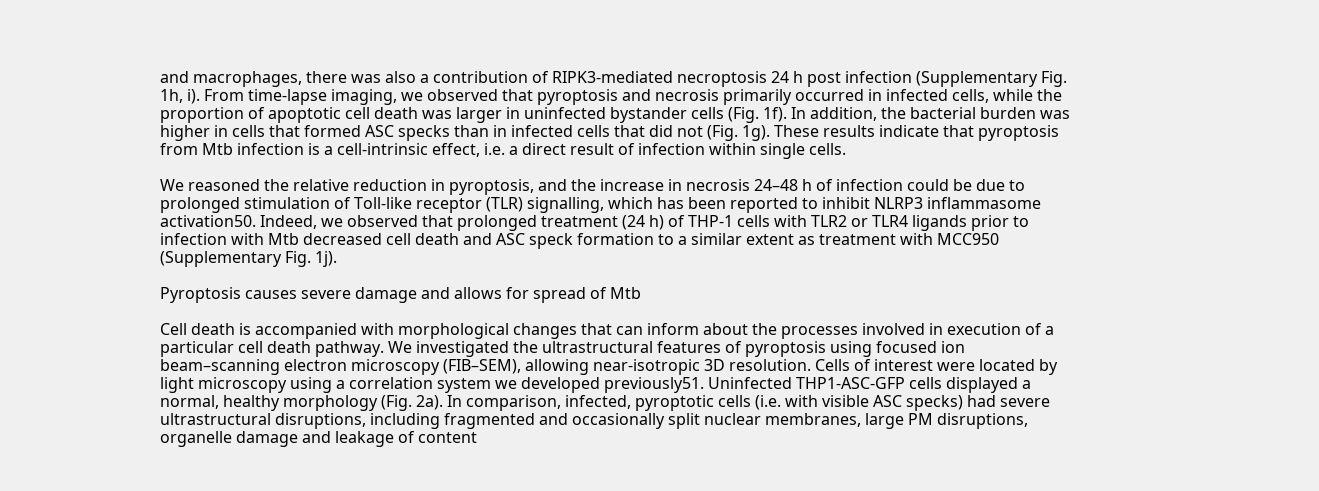and macrophages, there was also a contribution of RIPK3-mediated necroptosis 24 h post infection (Supplementary Fig. 1h, i). From time-lapse imaging, we observed that pyroptosis and necrosis primarily occurred in infected cells, while the proportion of apoptotic cell death was larger in uninfected bystander cells (Fig. 1f). In addition, the bacterial burden was higher in cells that formed ASC specks than in infected cells that did not (Fig. 1g). These results indicate that pyroptosis from Mtb infection is a cell-intrinsic effect, i.e. a direct result of infection within single cells.

We reasoned the relative reduction in pyroptosis, and the increase in necrosis 24–48 h of infection could be due to prolonged stimulation of Toll-like receptor (TLR) signalling, which has been reported to inhibit NLRP3 inflammasome activation50. Indeed, we observed that prolonged treatment (24 h) of THP-1 cells with TLR2 or TLR4 ligands prior to infection with Mtb decreased cell death and ASC speck formation to a similar extent as treatment with MCC950 (Supplementary Fig. 1j).

Pyroptosis causes severe damage and allows for spread of Mtb

Cell death is accompanied with morphological changes that can inform about the processes involved in execution of a particular cell death pathway. We investigated the ultrastructural features of pyroptosis using focused ion beam–scanning electron microscopy (FIB–SEM), allowing near-isotropic 3D resolution. Cells of interest were located by light microscopy using a correlation system we developed previously51. Uninfected THP1-ASC-GFP cells displayed a normal, healthy morphology (Fig. 2a). In comparison, infected, pyroptotic cells (i.e. with visible ASC specks) had severe ultrastructural disruptions, including fragmented and occasionally split nuclear membranes, large PM disruptions, organelle damage and leakage of content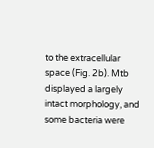to the extracellular space (Fig. 2b). Mtb displayed a largely intact morphology, and some bacteria were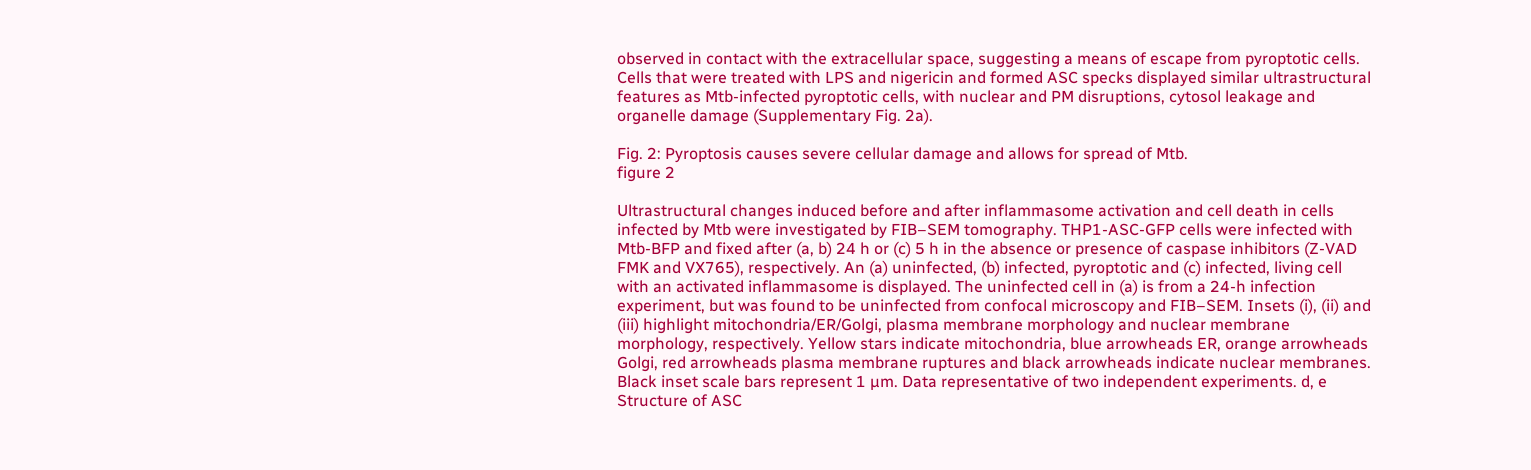observed in contact with the extracellular space, suggesting a means of escape from pyroptotic cells. Cells that were treated with LPS and nigericin and formed ASC specks displayed similar ultrastructural features as Mtb-infected pyroptotic cells, with nuclear and PM disruptions, cytosol leakage and organelle damage (Supplementary Fig. 2a).

Fig. 2: Pyroptosis causes severe cellular damage and allows for spread of Mtb.
figure 2

Ultrastructural changes induced before and after inflammasome activation and cell death in cells infected by Mtb were investigated by FIB–SEM tomography. THP1-ASC-GFP cells were infected with Mtb-BFP and fixed after (a, b) 24 h or (c) 5 h in the absence or presence of caspase inhibitors (Z-VAD FMK and VX765), respectively. An (a) uninfected, (b) infected, pyroptotic and (c) infected, living cell with an activated inflammasome is displayed. The uninfected cell in (a) is from a 24-h infection experiment, but was found to be uninfected from confocal microscopy and FIB–SEM. Insets (i), (ii) and (iii) highlight mitochondria/ER/Golgi, plasma membrane morphology and nuclear membrane morphology, respectively. Yellow stars indicate mitochondria, blue arrowheads ER, orange arrowheads Golgi, red arrowheads plasma membrane ruptures and black arrowheads indicate nuclear membranes. Black inset scale bars represent 1 µm. Data representative of two independent experiments. d, e Structure of ASC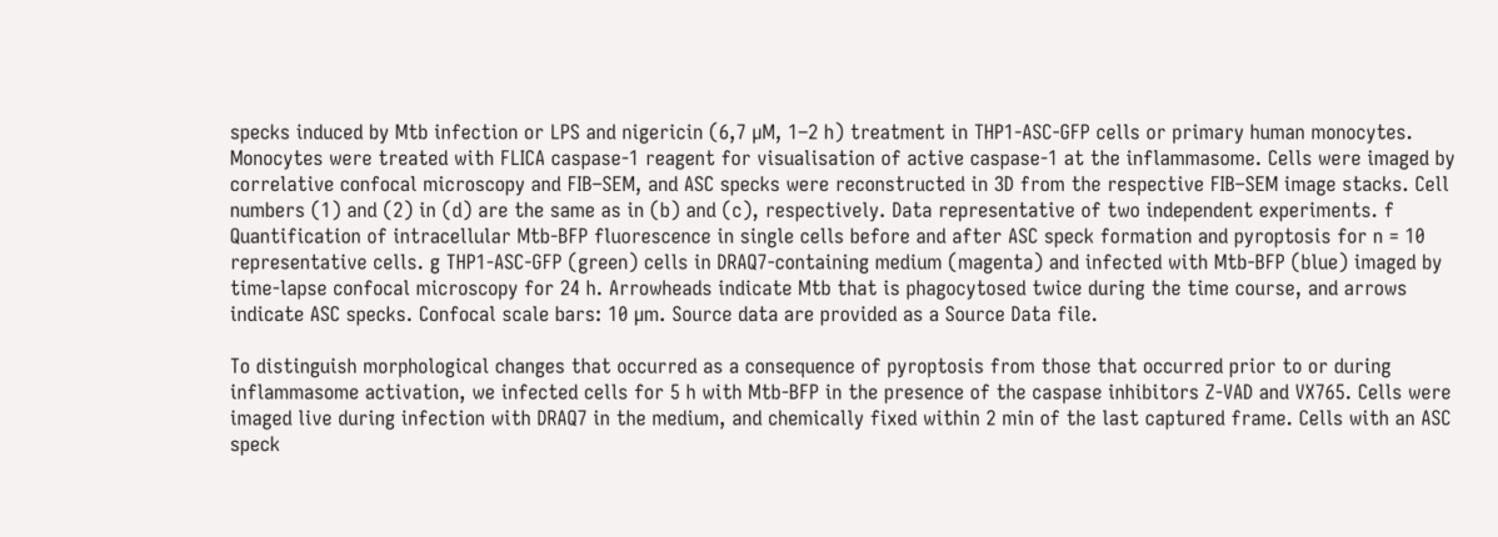specks induced by Mtb infection or LPS and nigericin (6,7 µM, 1–2 h) treatment in THP1-ASC-GFP cells or primary human monocytes. Monocytes were treated with FLICA caspase-1 reagent for visualisation of active caspase-1 at the inflammasome. Cells were imaged by correlative confocal microscopy and FIB–SEM, and ASC specks were reconstructed in 3D from the respective FIB–SEM image stacks. Cell numbers (1) and (2) in (d) are the same as in (b) and (c), respectively. Data representative of two independent experiments. f Quantification of intracellular Mtb-BFP fluorescence in single cells before and after ASC speck formation and pyroptosis for n = 10 representative cells. g THP1-ASC-GFP (green) cells in DRAQ7-containing medium (magenta) and infected with Mtb-BFP (blue) imaged by time-lapse confocal microscopy for 24 h. Arrowheads indicate Mtb that is phagocytosed twice during the time course, and arrows indicate ASC specks. Confocal scale bars: 10 µm. Source data are provided as a Source Data file.

To distinguish morphological changes that occurred as a consequence of pyroptosis from those that occurred prior to or during inflammasome activation, we infected cells for 5 h with Mtb-BFP in the presence of the caspase inhibitors Z-VAD and VX765. Cells were imaged live during infection with DRAQ7 in the medium, and chemically fixed within 2 min of the last captured frame. Cells with an ASC speck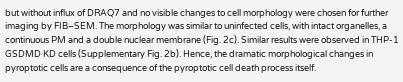but without influx of DRAQ7 and no visible changes to cell morphology were chosen for further imaging by FIB–SEM. The morphology was similar to uninfected cells, with intact organelles, a continuous PM and a double nuclear membrane (Fig. 2c). Similar results were observed in THP-1 GSDMD KD cells (Supplementary Fig. 2b). Hence, the dramatic morphological changes in pyroptotic cells are a consequence of the pyroptotic cell death process itself.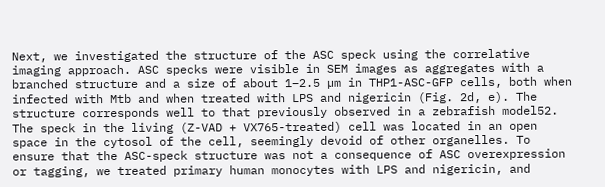Next, we investigated the structure of the ASC speck using the correlative imaging approach. ASC specks were visible in SEM images as aggregates with a branched structure and a size of about 1–2.5 µm in THP1-ASC-GFP cells, both when infected with Mtb and when treated with LPS and nigericin (Fig. 2d, e). The structure corresponds well to that previously observed in a zebrafish model52. The speck in the living (Z-VAD + VX765-treated) cell was located in an open space in the cytosol of the cell, seemingly devoid of other organelles. To ensure that the ASC-speck structure was not a consequence of ASC overexpression or tagging, we treated primary human monocytes with LPS and nigericin, and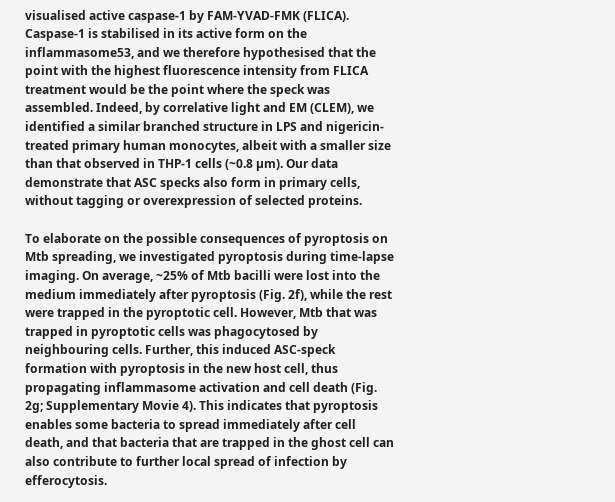visualised active caspase-1 by FAM-YVAD-FMK (FLICA). Caspase-1 is stabilised in its active form on the inflammasome53, and we therefore hypothesised that the point with the highest fluorescence intensity from FLICA treatment would be the point where the speck was assembled. Indeed, by correlative light and EM (CLEM), we identified a similar branched structure in LPS and nigericin-treated primary human monocytes, albeit with a smaller size than that observed in THP-1 cells (~0.8 µm). Our data demonstrate that ASC specks also form in primary cells, without tagging or overexpression of selected proteins.

To elaborate on the possible consequences of pyroptosis on Mtb spreading, we investigated pyroptosis during time-lapse imaging. On average, ~25% of Mtb bacilli were lost into the medium immediately after pyroptosis (Fig. 2f), while the rest were trapped in the pyroptotic cell. However, Mtb that was trapped in pyroptotic cells was phagocytosed by neighbouring cells. Further, this induced ASC-speck formation with pyroptosis in the new host cell, thus propagating inflammasome activation and cell death (Fig. 2g; Supplementary Movie 4). This indicates that pyroptosis enables some bacteria to spread immediately after cell death, and that bacteria that are trapped in the ghost cell can also contribute to further local spread of infection by efferocytosis.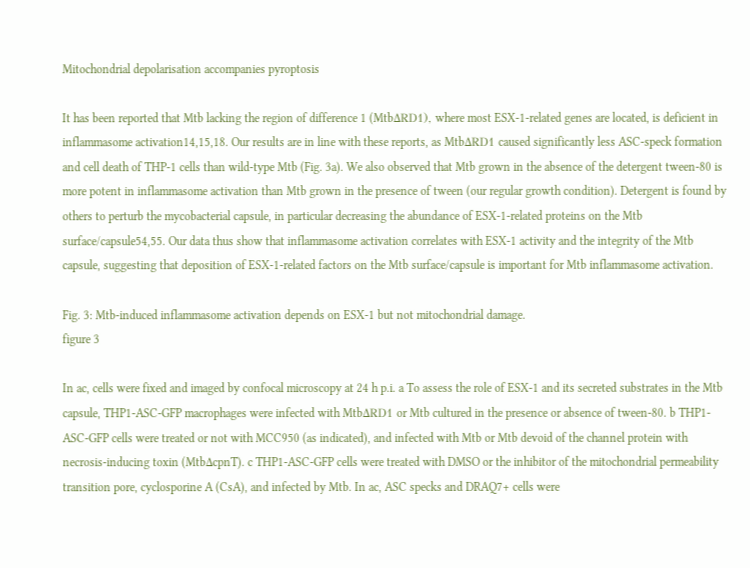Mitochondrial depolarisation accompanies pyroptosis

It has been reported that Mtb lacking the region of difference 1 (MtbΔRD1), where most ESX-1-related genes are located, is deficient in inflammasome activation14,15,18. Our results are in line with these reports, as MtbΔRD1 caused significantly less ASC-speck formation and cell death of THP-1 cells than wild-type Mtb (Fig. 3a). We also observed that Mtb grown in the absence of the detergent tween-80 is more potent in inflammasome activation than Mtb grown in the presence of tween (our regular growth condition). Detergent is found by others to perturb the mycobacterial capsule, in particular decreasing the abundance of ESX-1-related proteins on the Mtb surface/capsule54,55. Our data thus show that inflammasome activation correlates with ESX-1 activity and the integrity of the Mtb capsule, suggesting that deposition of ESX-1-related factors on the Mtb surface/capsule is important for Mtb inflammasome activation.

Fig. 3: Mtb-induced inflammasome activation depends on ESX-1 but not mitochondrial damage.
figure 3

In ac, cells were fixed and imaged by confocal microscopy at 24 h p.i. a To assess the role of ESX-1 and its secreted substrates in the Mtb capsule, THP1-ASC-GFP macrophages were infected with MtbΔRD1 or Mtb cultured in the presence or absence of tween-80. b THP1-ASC-GFP cells were treated or not with MCC950 (as indicated), and infected with Mtb or Mtb devoid of the channel protein with necrosis-inducing toxin (MtbΔcpnT). c THP1-ASC-GFP cells were treated with DMSO or the inhibitor of the mitochondrial permeability transition pore, cyclosporine A (CsA), and infected by Mtb. In ac, ASC specks and DRAQ7+ cells were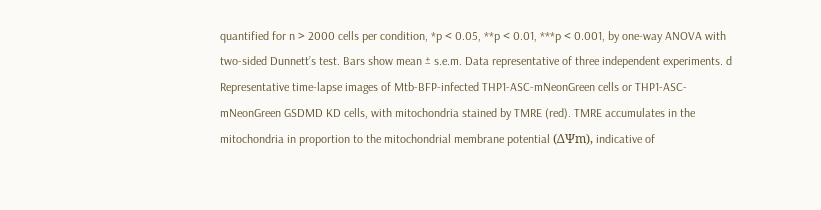quantified for n > 2000 cells per condition, *p < 0.05, **p < 0.01, ***p < 0.001, by one-way ANOVA with two-sided Dunnett’s test. Bars show mean ± s.e.m. Data representative of three independent experiments. d Representative time-lapse images of Mtb-BFP-infected THP1-ASC-mNeonGreen cells or THP1-ASC-mNeonGreen GSDMD KD cells, with mitochondria stained by TMRE (red). TMRE accumulates in the mitochondria in proportion to the mitochondrial membrane potential (ΔΨm), indicative of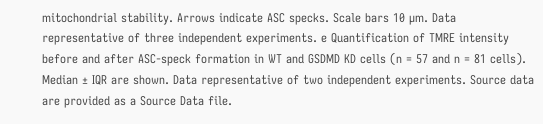mitochondrial stability. Arrows indicate ASC specks. Scale bars 10 µm. Data representative of three independent experiments. e Quantification of TMRE intensity before and after ASC-speck formation in WT and GSDMD KD cells (n = 57 and n = 81 cells). Median ± IQR are shown. Data representative of two independent experiments. Source data are provided as a Source Data file.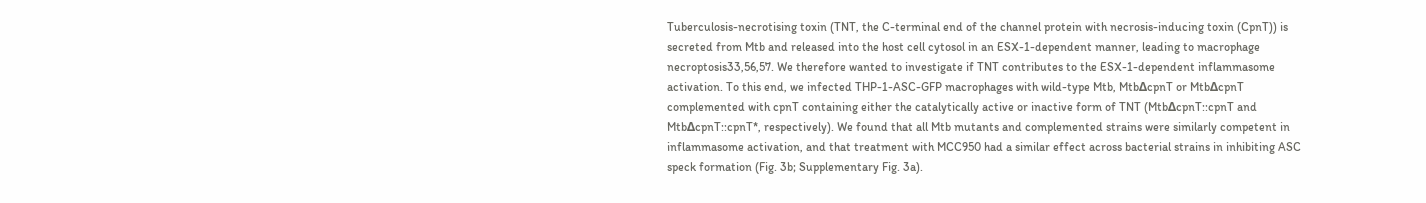Tuberculosis-necrotising toxin (TNT, the C-terminal end of the channel protein with necrosis-inducing toxin (CpnT)) is secreted from Mtb and released into the host cell cytosol in an ESX-1-dependent manner, leading to macrophage necroptosis33,56,57. We therefore wanted to investigate if TNT contributes to the ESX-1-dependent inflammasome activation. To this end, we infected THP-1-ASC-GFP macrophages with wild-type Mtb, MtbΔcpnT or MtbΔcpnT complemented with cpnT containing either the catalytically active or inactive form of TNT (MtbΔcpnT::cpnT and MtbΔcpnT::cpnT*, respectively). We found that all Mtb mutants and complemented strains were similarly competent in inflammasome activation, and that treatment with MCC950 had a similar effect across bacterial strains in inhibiting ASC speck formation (Fig. 3b; Supplementary Fig. 3a).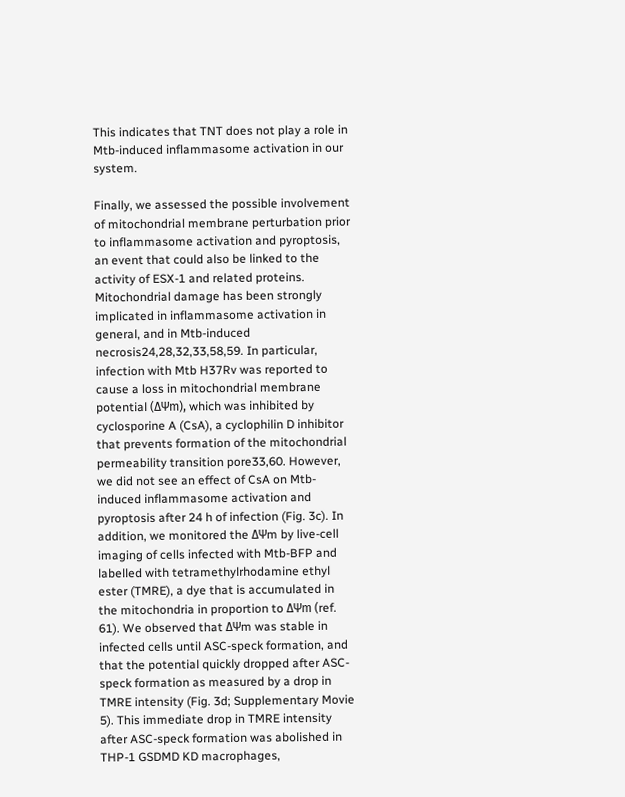This indicates that TNT does not play a role in Mtb-induced inflammasome activation in our system.

Finally, we assessed the possible involvement of mitochondrial membrane perturbation prior to inflammasome activation and pyroptosis, an event that could also be linked to the activity of ESX-1 and related proteins. Mitochondrial damage has been strongly implicated in inflammasome activation in general, and in Mtb-induced necrosis24,28,32,33,58,59. In particular, infection with Mtb H37Rv was reported to cause a loss in mitochondrial membrane potential (ΔΨm), which was inhibited by cyclosporine A (CsA), a cyclophilin D inhibitor that prevents formation of the mitochondrial permeability transition pore33,60. However, we did not see an effect of CsA on Mtb-induced inflammasome activation and pyroptosis after 24 h of infection (Fig. 3c). In addition, we monitored the ΔΨm by live-cell imaging of cells infected with Mtb-BFP and labelled with tetramethylrhodamine ethyl ester (TMRE), a dye that is accumulated in the mitochondria in proportion to ΔΨm (ref. 61). We observed that ΔΨm was stable in infected cells until ASC-speck formation, and that the potential quickly dropped after ASC-speck formation as measured by a drop in TMRE intensity (Fig. 3d; Supplementary Movie 5). This immediate drop in TMRE intensity after ASC-speck formation was abolished in THP-1 GSDMD KD macrophages,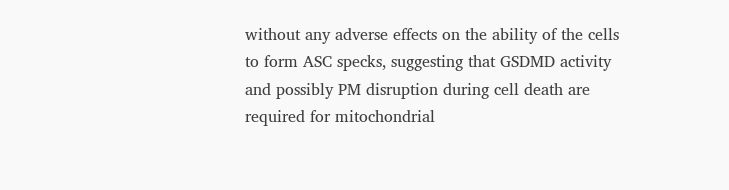without any adverse effects on the ability of the cells to form ASC specks, suggesting that GSDMD activity and possibly PM disruption during cell death are required for mitochondrial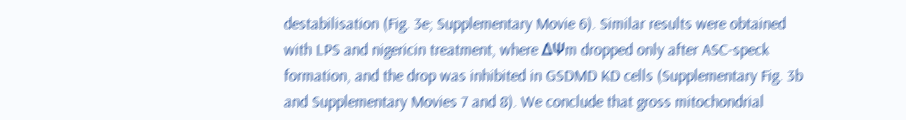destabilisation (Fig. 3e; Supplementary Movie 6). Similar results were obtained with LPS and nigericin treatment, where ΔΨm dropped only after ASC-speck formation, and the drop was inhibited in GSDMD KD cells (Supplementary Fig. 3b and Supplementary Movies 7 and 8). We conclude that gross mitochondrial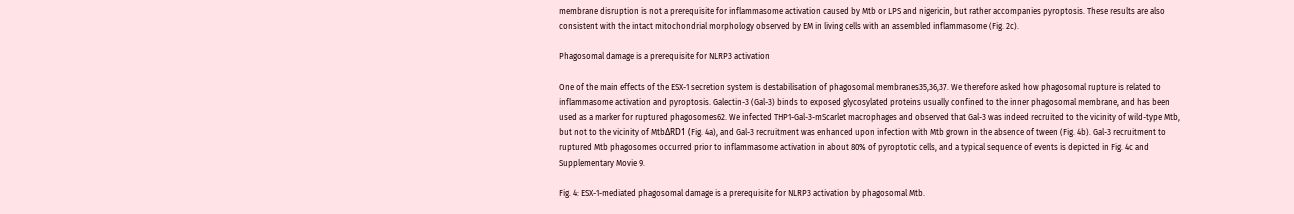membrane disruption is not a prerequisite for inflammasome activation caused by Mtb or LPS and nigericin, but rather accompanies pyroptosis. These results are also consistent with the intact mitochondrial morphology observed by EM in living cells with an assembled inflammasome (Fig. 2c).

Phagosomal damage is a prerequisite for NLRP3 activation

One of the main effects of the ESX-1 secretion system is destabilisation of phagosomal membranes35,36,37. We therefore asked how phagosomal rupture is related to inflammasome activation and pyroptosis. Galectin-3 (Gal-3) binds to exposed glycosylated proteins usually confined to the inner phagosomal membrane, and has been used as a marker for ruptured phagosomes62. We infected THP1-Gal-3-mScarlet macrophages and observed that Gal-3 was indeed recruited to the vicinity of wild-type Mtb, but not to the vicinity of MtbΔRD1 (Fig. 4a), and Gal-3 recruitment was enhanced upon infection with Mtb grown in the absence of tween (Fig. 4b). Gal-3 recruitment to ruptured Mtb phagosomes occurred prior to inflammasome activation in about 80% of pyroptotic cells, and a typical sequence of events is depicted in Fig. 4c and Supplementary Movie 9.

Fig. 4: ESX-1-mediated phagosomal damage is a prerequisite for NLRP3 activation by phagosomal Mtb.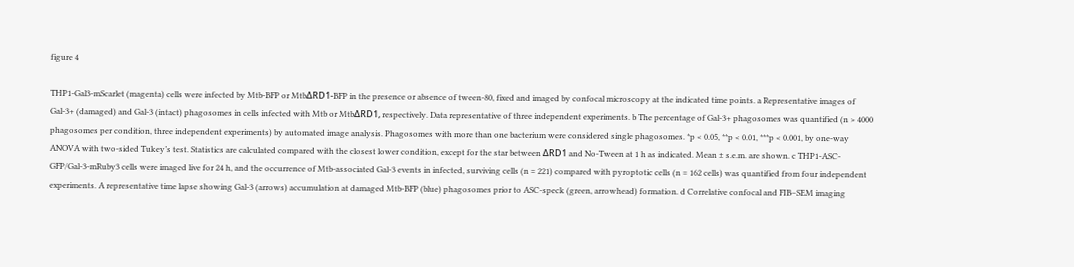figure 4

THP1-Gal3-mScarlet (magenta) cells were infected by Mtb-BFP or MtbΔRD1-BFP in the presence or absence of tween-80, fixed and imaged by confocal microscopy at the indicated time points. a Representative images of Gal-3+ (damaged) and Gal-3 (intact) phagosomes in cells infected with Mtb or MtbΔRD1, respectively. Data representative of three independent experiments. b The percentage of Gal-3+ phagosomes was quantified (n > 4000 phagosomes per condition, three independent experiments) by automated image analysis. Phagosomes with more than one bacterium were considered single phagosomes. *p < 0.05, **p < 0.01, ***p < 0.001, by one-way ANOVA with two-sided Tukey’s test. Statistics are calculated compared with the closest lower condition, except for the star between ΔRD1 and No-Tween at 1 h as indicated. Mean ± s.e.m. are shown. c THP1-ASC-GFP/Gal-3-mRuby3 cells were imaged live for 24 h, and the occurrence of Mtb-associated Gal-3 events in infected, surviving cells (n = 221) compared with pyroptotic cells (n = 162 cells) was quantified from four independent experiments. A representative time lapse showing Gal-3 (arrows) accumulation at damaged Mtb-BFP (blue) phagosomes prior to ASC-speck (green, arrowhead) formation. d Correlative confocal and FIB–SEM imaging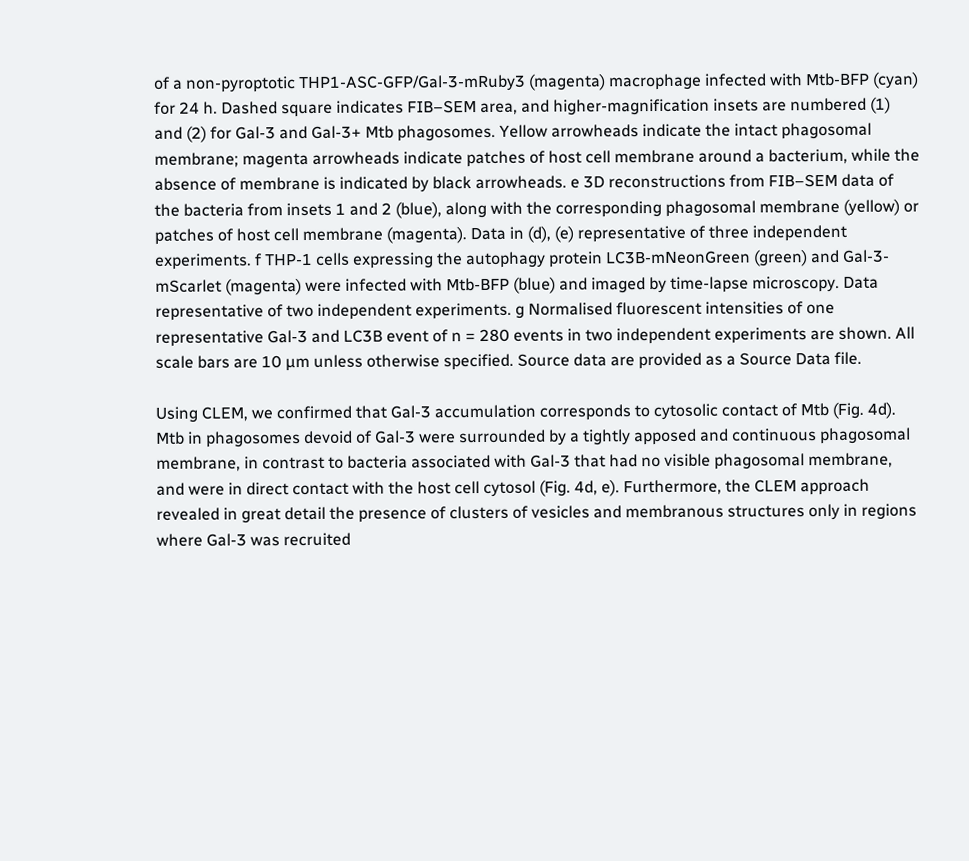of a non-pyroptotic THP1-ASC-GFP/Gal-3-mRuby3 (magenta) macrophage infected with Mtb-BFP (cyan) for 24 h. Dashed square indicates FIB–SEM area, and higher-magnification insets are numbered (1) and (2) for Gal-3 and Gal-3+ Mtb phagosomes. Yellow arrowheads indicate the intact phagosomal membrane; magenta arrowheads indicate patches of host cell membrane around a bacterium, while the absence of membrane is indicated by black arrowheads. e 3D reconstructions from FIB–SEM data of the bacteria from insets 1 and 2 (blue), along with the corresponding phagosomal membrane (yellow) or patches of host cell membrane (magenta). Data in (d), (e) representative of three independent experiments. f THP-1 cells expressing the autophagy protein LC3B-mNeonGreen (green) and Gal-3-mScarlet (magenta) were infected with Mtb-BFP (blue) and imaged by time-lapse microscopy. Data representative of two independent experiments. g Normalised fluorescent intensities of one representative Gal-3 and LC3B event of n = 280 events in two independent experiments are shown. All scale bars are 10 µm unless otherwise specified. Source data are provided as a Source Data file.

Using CLEM, we confirmed that Gal-3 accumulation corresponds to cytosolic contact of Mtb (Fig. 4d). Mtb in phagosomes devoid of Gal-3 were surrounded by a tightly apposed and continuous phagosomal membrane, in contrast to bacteria associated with Gal-3 that had no visible phagosomal membrane, and were in direct contact with the host cell cytosol (Fig. 4d, e). Furthermore, the CLEM approach revealed in great detail the presence of clusters of vesicles and membranous structures only in regions where Gal-3 was recruited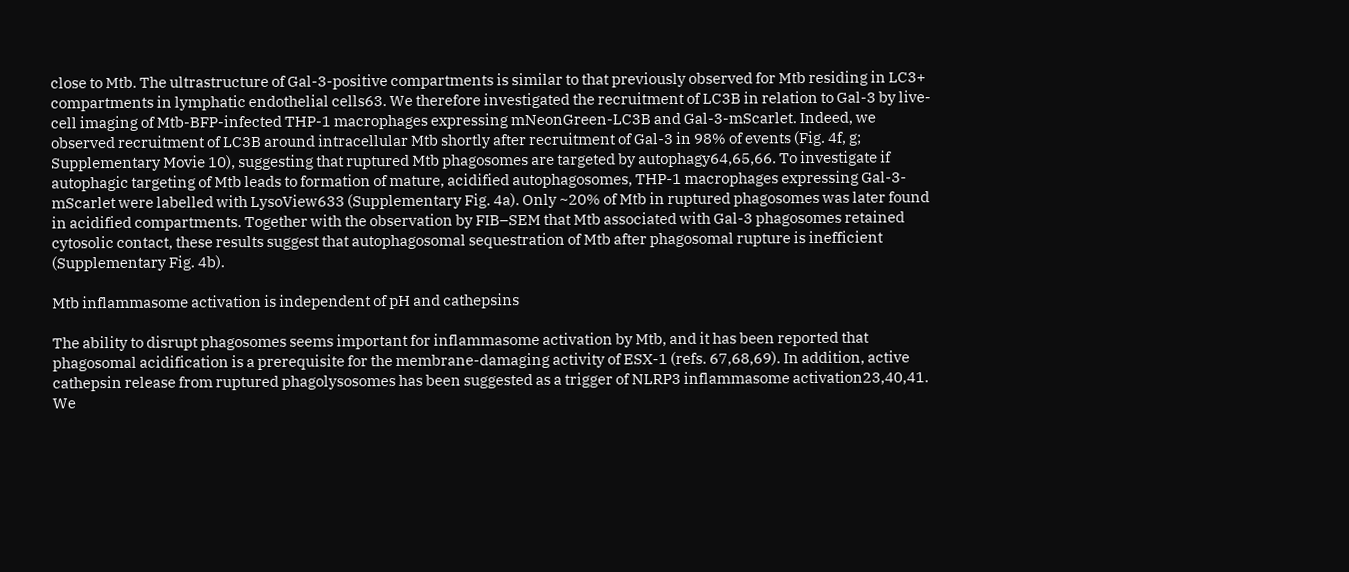close to Mtb. The ultrastructure of Gal-3-positive compartments is similar to that previously observed for Mtb residing in LC3+ compartments in lymphatic endothelial cells63. We therefore investigated the recruitment of LC3B in relation to Gal-3 by live-cell imaging of Mtb-BFP-infected THP-1 macrophages expressing mNeonGreen-LC3B and Gal-3-mScarlet. Indeed, we observed recruitment of LC3B around intracellular Mtb shortly after recruitment of Gal-3 in 98% of events (Fig. 4f, g; Supplementary Movie 10), suggesting that ruptured Mtb phagosomes are targeted by autophagy64,65,66. To investigate if autophagic targeting of Mtb leads to formation of mature, acidified autophagosomes, THP-1 macrophages expressing Gal-3-mScarlet were labelled with LysoView633 (Supplementary Fig. 4a). Only ~20% of Mtb in ruptured phagosomes was later found in acidified compartments. Together with the observation by FIB–SEM that Mtb associated with Gal-3 phagosomes retained cytosolic contact, these results suggest that autophagosomal sequestration of Mtb after phagosomal rupture is inefficient (Supplementary Fig. 4b).

Mtb inflammasome activation is independent of pH and cathepsins

The ability to disrupt phagosomes seems important for inflammasome activation by Mtb, and it has been reported that phagosomal acidification is a prerequisite for the membrane-damaging activity of ESX-1 (refs. 67,68,69). In addition, active cathepsin release from ruptured phagolysosomes has been suggested as a trigger of NLRP3 inflammasome activation23,40,41. We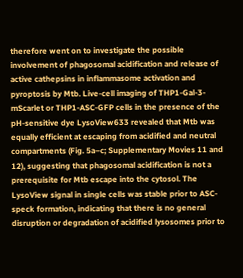therefore went on to investigate the possible involvement of phagosomal acidification and release of active cathepsins in inflammasome activation and pyroptosis by Mtb. Live-cell imaging of THP1-Gal-3-mScarlet or THP1-ASC-GFP cells in the presence of the pH-sensitive dye LysoView633 revealed that Mtb was equally efficient at escaping from acidified and neutral compartments (Fig. 5a–c; Supplementary Movies 11 and 12), suggesting that phagosomal acidification is not a prerequisite for Mtb escape into the cytosol. The LysoView signal in single cells was stable prior to ASC-speck formation, indicating that there is no general disruption or degradation of acidified lysosomes prior to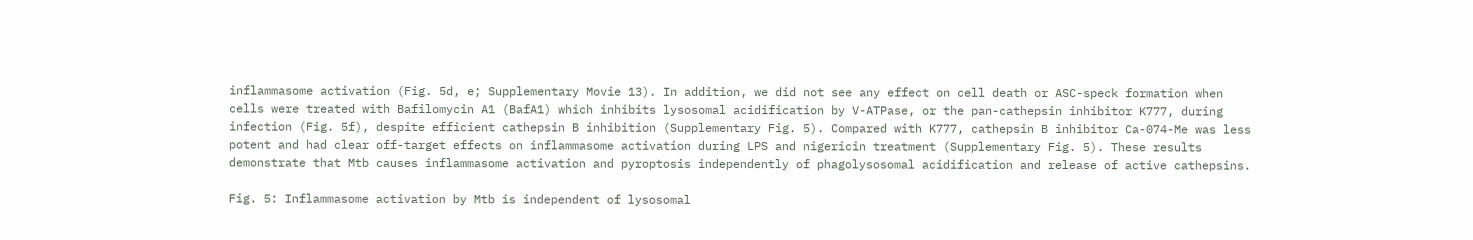inflammasome activation (Fig. 5d, e; Supplementary Movie 13). In addition, we did not see any effect on cell death or ASC-speck formation when cells were treated with Bafilomycin A1 (BafA1) which inhibits lysosomal acidification by V-ATPase, or the pan-cathepsin inhibitor K777, during infection (Fig. 5f), despite efficient cathepsin B inhibition (Supplementary Fig. 5). Compared with K777, cathepsin B inhibitor Ca-074-Me was less potent and had clear off-target effects on inflammasome activation during LPS and nigericin treatment (Supplementary Fig. 5). These results demonstrate that Mtb causes inflammasome activation and pyroptosis independently of phagolysosomal acidification and release of active cathepsins.

Fig. 5: Inflammasome activation by Mtb is independent of lysosomal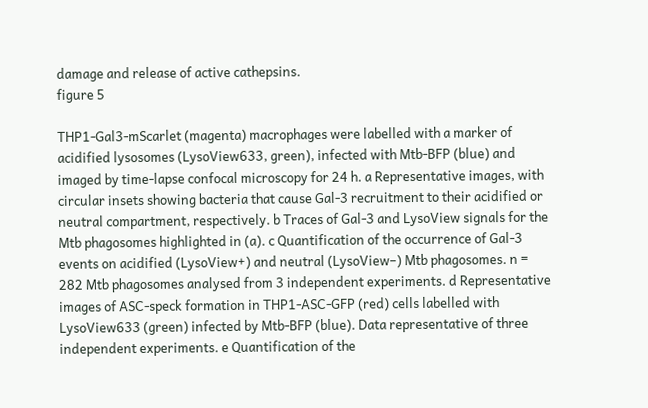damage and release of active cathepsins.
figure 5

THP1-Gal3-mScarlet (magenta) macrophages were labelled with a marker of acidified lysosomes (LysoView633, green), infected with Mtb-BFP (blue) and imaged by time-lapse confocal microscopy for 24 h. a Representative images, with circular insets showing bacteria that cause Gal-3 recruitment to their acidified or neutral compartment, respectively. b Traces of Gal-3 and LysoView signals for the Mtb phagosomes highlighted in (a). c Quantification of the occurrence of Gal-3 events on acidified (LysoView+) and neutral (LysoView–) Mtb phagosomes. n = 282 Mtb phagosomes analysed from 3 independent experiments. d Representative images of ASC-speck formation in THP1-ASC-GFP (red) cells labelled with LysoView633 (green) infected by Mtb-BFP (blue). Data representative of three independent experiments. e Quantification of the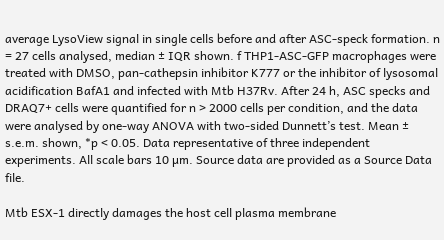average LysoView signal in single cells before and after ASC-speck formation. n = 27 cells analysed, median ± IQR shown. f THP1-ASC-GFP macrophages were treated with DMSO, pan-cathepsin inhibitor K777 or the inhibitor of lysosomal acidification BafA1 and infected with Mtb H37Rv. After 24 h, ASC specks and DRAQ7+ cells were quantified for n > 2000 cells per condition, and the data were analysed by one-way ANOVA with two-sided Dunnett’s test. Mean ± s.e.m. shown, *p < 0.05. Data representative of three independent experiments. All scale bars 10 µm. Source data are provided as a Source Data file.

Mtb ESX-1 directly damages the host cell plasma membrane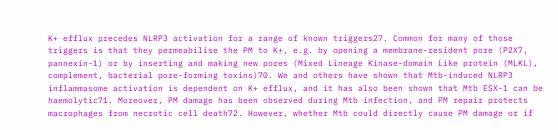K+ efflux precedes NLRP3 activation for a range of known triggers27. Common for many of those triggers is that they permeabilise the PM to K+, e.g. by opening a membrane-resident pore (P2X7, pannexin-1) or by inserting and making new pores (Mixed Lineage Kinase-domain Like protein (MLKL), complement, bacterial pore-forming toxins)70. We and others have shown that Mtb-induced NLRP3 inflammasome activation is dependent on K+ efflux, and it has also been shown that Mtb ESX-1 can be haemolytic71. Moreover, PM damage has been observed during Mtb infection, and PM repair protects macrophages from necrotic cell death72. However, whether Mtb could directly cause PM damage or if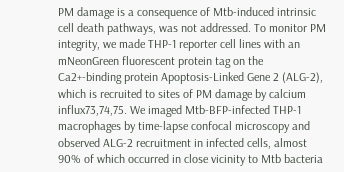PM damage is a consequence of Mtb-induced intrinsic cell death pathways, was not addressed. To monitor PM integrity, we made THP-1 reporter cell lines with an mNeonGreen fluorescent protein tag on the Ca2+-binding protein Apoptosis-Linked Gene 2 (ALG-2), which is recruited to sites of PM damage by calcium influx73,74,75. We imaged Mtb-BFP-infected THP-1 macrophages by time-lapse confocal microscopy and observed ALG-2 recruitment in infected cells, almost 90% of which occurred in close vicinity to Mtb bacteria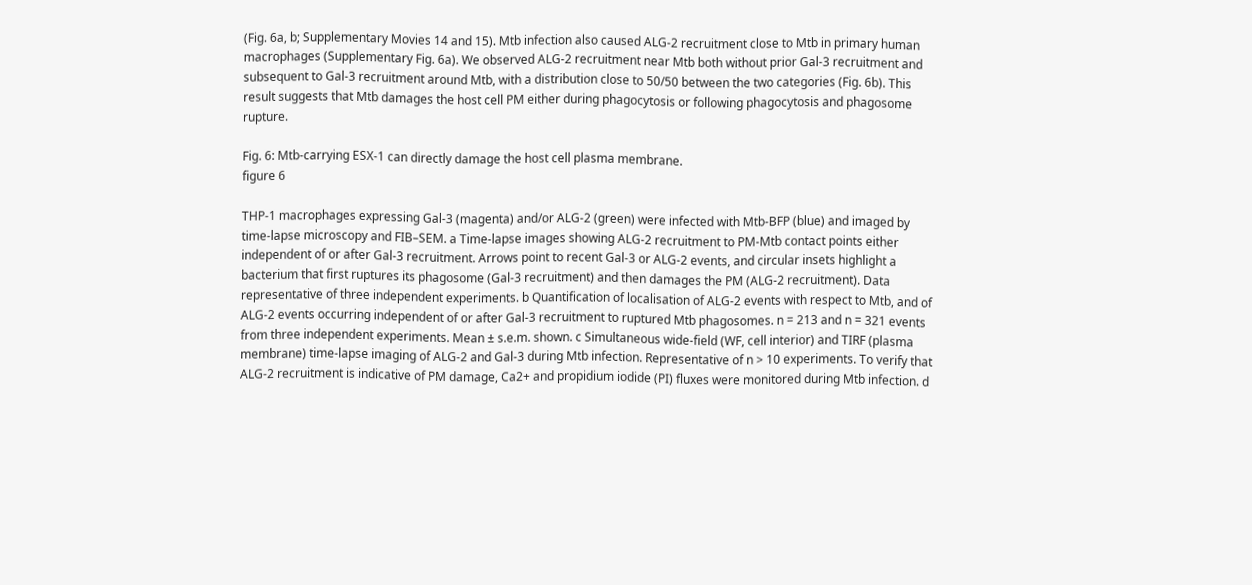(Fig. 6a, b; Supplementary Movies 14 and 15). Mtb infection also caused ALG-2 recruitment close to Mtb in primary human macrophages (Supplementary Fig. 6a). We observed ALG-2 recruitment near Mtb both without prior Gal-3 recruitment and subsequent to Gal-3 recruitment around Mtb, with a distribution close to 50/50 between the two categories (Fig. 6b). This result suggests that Mtb damages the host cell PM either during phagocytosis or following phagocytosis and phagosome rupture.

Fig. 6: Mtb-carrying ESX-1 can directly damage the host cell plasma membrane.
figure 6

THP-1 macrophages expressing Gal-3 (magenta) and/or ALG-2 (green) were infected with Mtb-BFP (blue) and imaged by time-lapse microscopy and FIB–SEM. a Time-lapse images showing ALG-2 recruitment to PM-Mtb contact points either independent of or after Gal-3 recruitment. Arrows point to recent Gal-3 or ALG-2 events, and circular insets highlight a bacterium that first ruptures its phagosome (Gal-3 recruitment) and then damages the PM (ALG-2 recruitment). Data representative of three independent experiments. b Quantification of localisation of ALG-2 events with respect to Mtb, and of ALG-2 events occurring independent of or after Gal-3 recruitment to ruptured Mtb phagosomes. n = 213 and n = 321 events from three independent experiments. Mean ± s.e.m. shown. c Simultaneous wide-field (WF, cell interior) and TIRF (plasma membrane) time-lapse imaging of ALG-2 and Gal-3 during Mtb infection. Representative of n > 10 experiments. To verify that ALG-2 recruitment is indicative of PM damage, Ca2+ and propidium iodide (PI) fluxes were monitored during Mtb infection. d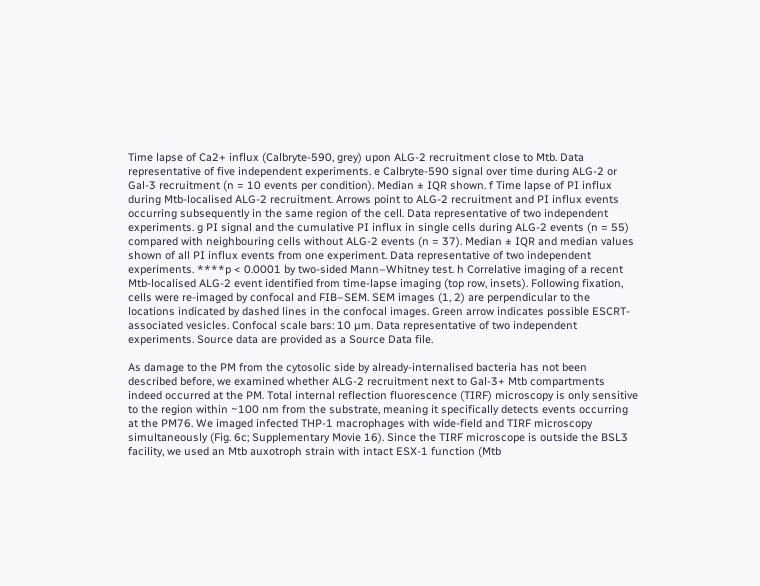Time lapse of Ca2+ influx (Calbryte-590, grey) upon ALG-2 recruitment close to Mtb. Data representative of five independent experiments. e Calbryte-590 signal over time during ALG-2 or Gal-3 recruitment (n = 10 events per condition). Median ± IQR shown. f Time lapse of PI influx during Mtb-localised ALG-2 recruitment. Arrows point to ALG-2 recruitment and PI influx events occurring subsequently in the same region of the cell. Data representative of two independent experiments. g PI signal and the cumulative PI influx in single cells during ALG-2 events (n = 55) compared with neighbouring cells without ALG-2 events (n = 37). Median ± IQR and median values shown of all PI influx events from one experiment. Data representative of two independent experiments. ****p < 0.0001 by two-sided Mann–Whitney test. h Correlative imaging of a recent Mtb-localised ALG-2 event identified from time-lapse imaging (top row, insets). Following fixation, cells were re-imaged by confocal and FIB–SEM. SEM images (1, 2) are perpendicular to the locations indicated by dashed lines in the confocal images. Green arrow indicates possible ESCRT-associated vesicles. Confocal scale bars: 10 µm. Data representative of two independent experiments. Source data are provided as a Source Data file.

As damage to the PM from the cytosolic side by already-internalised bacteria has not been described before, we examined whether ALG-2 recruitment next to Gal-3+ Mtb compartments indeed occurred at the PM. Total internal reflection fluorescence (TIRF) microscopy is only sensitive to the region within ~100 nm from the substrate, meaning it specifically detects events occurring at the PM76. We imaged infected THP-1 macrophages with wide-field and TIRF microscopy simultaneously (Fig. 6c; Supplementary Movie 16). Since the TIRF microscope is outside the BSL3 facility, we used an Mtb auxotroph strain with intact ESX-1 function (Mtb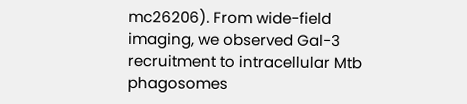mc26206). From wide-field imaging, we observed Gal-3 recruitment to intracellular Mtb phagosomes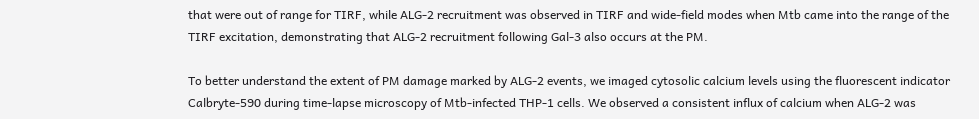that were out of range for TIRF, while ALG-2 recruitment was observed in TIRF and wide-field modes when Mtb came into the range of the TIRF excitation, demonstrating that ALG-2 recruitment following Gal-3 also occurs at the PM.

To better understand the extent of PM damage marked by ALG-2 events, we imaged cytosolic calcium levels using the fluorescent indicator Calbryte-590 during time-lapse microscopy of Mtb-infected THP-1 cells. We observed a consistent influx of calcium when ALG-2 was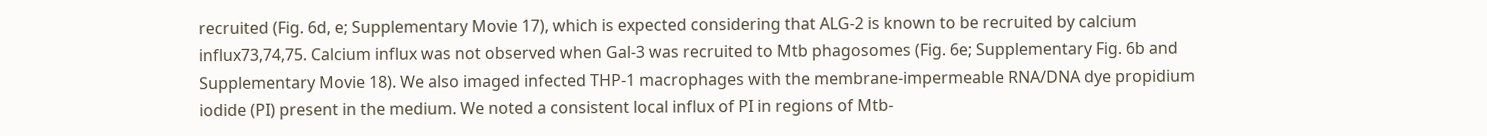recruited (Fig. 6d, e; Supplementary Movie 17), which is expected considering that ALG-2 is known to be recruited by calcium influx73,74,75. Calcium influx was not observed when Gal-3 was recruited to Mtb phagosomes (Fig. 6e; Supplementary Fig. 6b and Supplementary Movie 18). We also imaged infected THP-1 macrophages with the membrane-impermeable RNA/DNA dye propidium iodide (PI) present in the medium. We noted a consistent local influx of PI in regions of Mtb-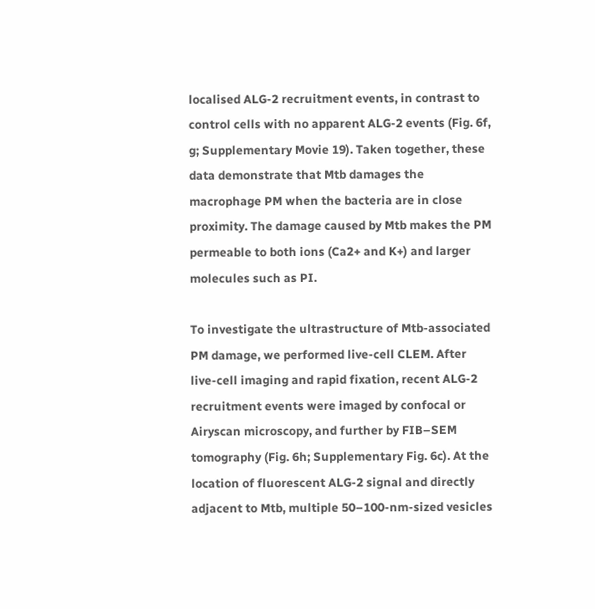localised ALG-2 recruitment events, in contrast to control cells with no apparent ALG-2 events (Fig. 6f, g; Supplementary Movie 19). Taken together, these data demonstrate that Mtb damages the macrophage PM when the bacteria are in close proximity. The damage caused by Mtb makes the PM permeable to both ions (Ca2+ and K+) and larger molecules such as PI.

To investigate the ultrastructure of Mtb-associated PM damage, we performed live-cell CLEM. After live-cell imaging and rapid fixation, recent ALG-2 recruitment events were imaged by confocal or Airyscan microscopy, and further by FIB–SEM tomography (Fig. 6h; Supplementary Fig. 6c). At the location of fluorescent ALG-2 signal and directly adjacent to Mtb, multiple 50–100-nm-sized vesicles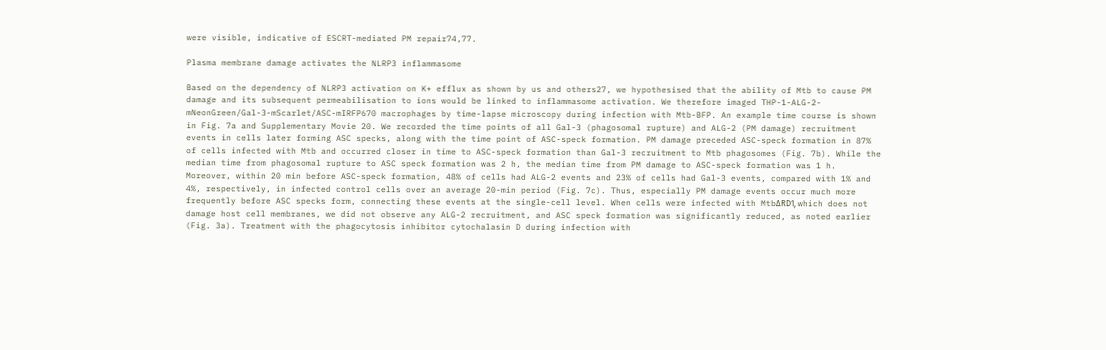were visible, indicative of ESCRT-mediated PM repair74,77.

Plasma membrane damage activates the NLRP3 inflammasome

Based on the dependency of NLRP3 activation on K+ efflux as shown by us and others27, we hypothesised that the ability of Mtb to cause PM damage and its subsequent permeabilisation to ions would be linked to inflammasome activation. We therefore imaged THP-1-ALG-2-mNeonGreen/Gal-3-mScarlet/ASC-mIRFP670 macrophages by time-lapse microscopy during infection with Mtb-BFP. An example time course is shown in Fig. 7a and Supplementary Movie 20. We recorded the time points of all Gal-3 (phagosomal rupture) and ALG-2 (PM damage) recruitment events in cells later forming ASC specks, along with the time point of ASC-speck formation. PM damage preceded ASC-speck formation in 87% of cells infected with Mtb and occurred closer in time to ASC-speck formation than Gal-3 recruitment to Mtb phagosomes (Fig. 7b). While the median time from phagosomal rupture to ASC speck formation was 2 h, the median time from PM damage to ASC-speck formation was 1 h. Moreover, within 20 min before ASC-speck formation, 48% of cells had ALG-2 events and 23% of cells had Gal-3 events, compared with 1% and 4%, respectively, in infected control cells over an average 20-min period (Fig. 7c). Thus, especially PM damage events occur much more frequently before ASC specks form, connecting these events at the single-cell level. When cells were infected with MtbΔRD1, which does not damage host cell membranes, we did not observe any ALG-2 recruitment, and ASC speck formation was significantly reduced, as noted earlier (Fig. 3a). Treatment with the phagocytosis inhibitor cytochalasin D during infection with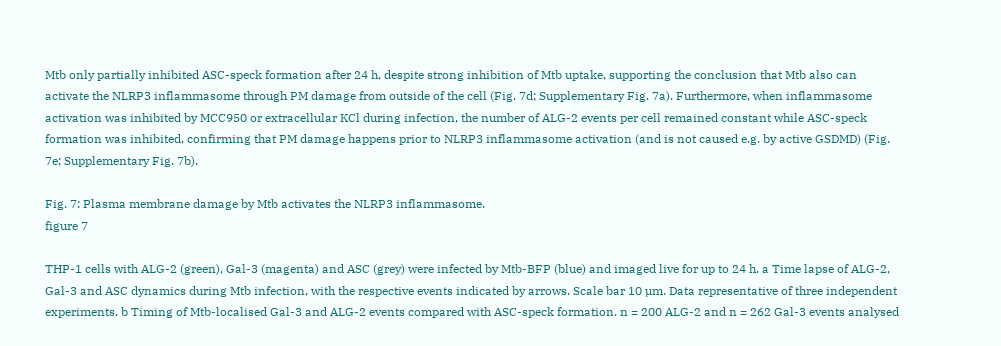Mtb only partially inhibited ASC-speck formation after 24 h, despite strong inhibition of Mtb uptake, supporting the conclusion that Mtb also can activate the NLRP3 inflammasome through PM damage from outside of the cell (Fig. 7d; Supplementary Fig. 7a). Furthermore, when inflammasome activation was inhibited by MCC950 or extracellular KCl during infection, the number of ALG-2 events per cell remained constant while ASC-speck formation was inhibited, confirming that PM damage happens prior to NLRP3 inflammasome activation (and is not caused e.g. by active GSDMD) (Fig. 7e; Supplementary Fig. 7b).

Fig. 7: Plasma membrane damage by Mtb activates the NLRP3 inflammasome.
figure 7

THP-1 cells with ALG-2 (green), Gal-3 (magenta) and ASC (grey) were infected by Mtb-BFP (blue) and imaged live for up to 24 h. a Time lapse of ALG-2, Gal-3 and ASC dynamics during Mtb infection, with the respective events indicated by arrows. Scale bar 10 µm. Data representative of three independent experiments. b Timing of Mtb-localised Gal-3 and ALG-2 events compared with ASC-speck formation. n = 200 ALG-2 and n = 262 Gal-3 events analysed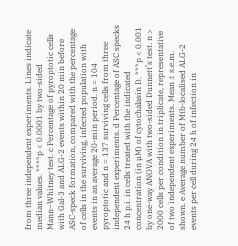from three independent experiments. Lines indicate median values. ****p < 0.0001 by two-sided Mann–Whitney test. c Percentage of pyroptotic cells with Gal-3 and ALG-2 events within 20 min before ASC-speck formation, compared with the percentage of cells in the surviving, infected population with events in an average 20-min period. n = 104 pyroptotic and n = 137 surviving cells from three independent experiments. d Percentage of ASC specks 24 h p.i. in cells treated with the indicated concentration (in µM) of cytochalasin D. ***p < 0.001 by one-way ANOVA with two-sided Dunnett’s test. n > 2000 cells per condition in triplicate, representative of two independent experiments. Mean ± s.e.m. shown. e Average number of Mtb-localised ALG-2 events per cell during 24 h of infection in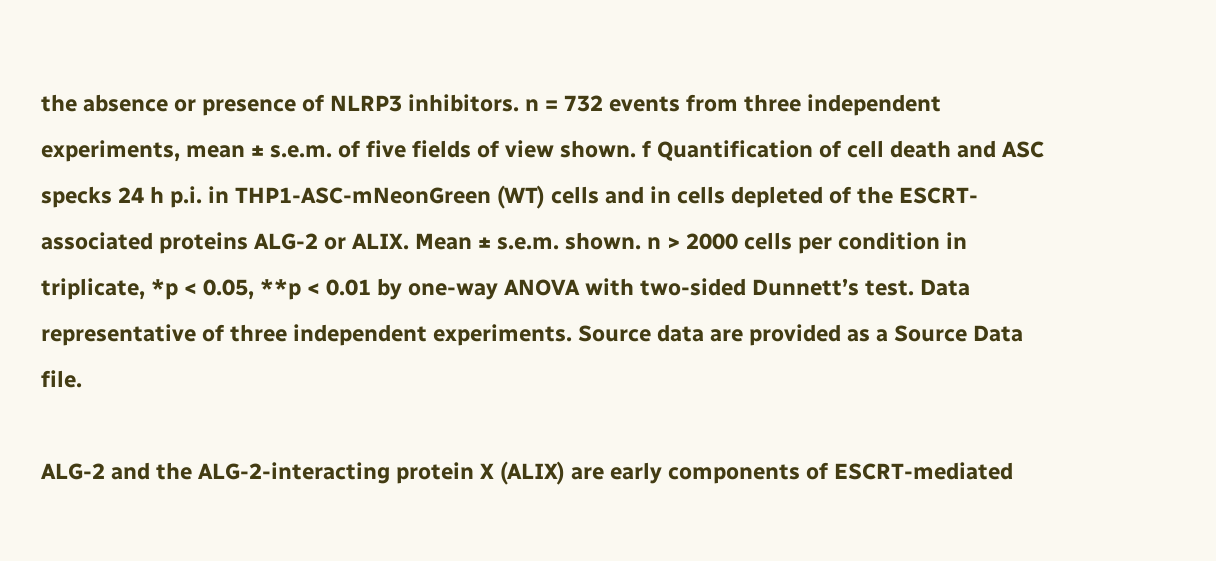the absence or presence of NLRP3 inhibitors. n = 732 events from three independent experiments, mean ± s.e.m. of five fields of view shown. f Quantification of cell death and ASC specks 24 h p.i. in THP1-ASC-mNeonGreen (WT) cells and in cells depleted of the ESCRT-associated proteins ALG-2 or ALIX. Mean ± s.e.m. shown. n > 2000 cells per condition in triplicate, *p < 0.05, **p < 0.01 by one-way ANOVA with two-sided Dunnett’s test. Data representative of three independent experiments. Source data are provided as a Source Data file.

ALG-2 and the ALG-2-interacting protein X (ALIX) are early components of ESCRT-mediated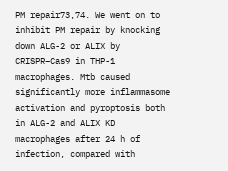PM repair73,74. We went on to inhibit PM repair by knocking down ALG-2 or ALIX by CRISPR–Cas9 in THP-1 macrophages. Mtb caused significantly more inflammasome activation and pyroptosis both in ALG-2 and ALIX KD macrophages after 24 h of infection, compared with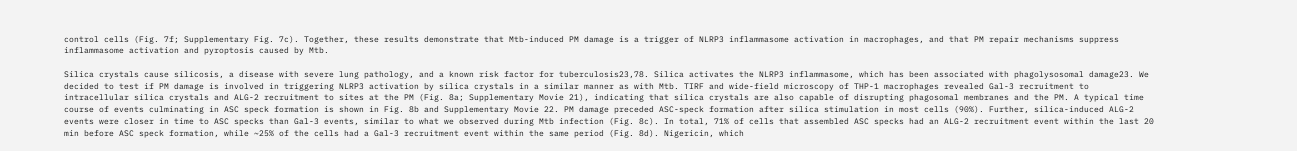control cells (Fig. 7f; Supplementary Fig. 7c). Together, these results demonstrate that Mtb-induced PM damage is a trigger of NLRP3 inflammasome activation in macrophages, and that PM repair mechanisms suppress inflammasome activation and pyroptosis caused by Mtb.

Silica crystals cause silicosis, a disease with severe lung pathology, and a known risk factor for tuberculosis23,78. Silica activates the NLRP3 inflammasome, which has been associated with phagolysosomal damage23. We decided to test if PM damage is involved in triggering NLRP3 activation by silica crystals in a similar manner as with Mtb. TIRF and wide-field microscopy of THP-1 macrophages revealed Gal-3 recruitment to intracellular silica crystals and ALG-2 recruitment to sites at the PM (Fig. 8a; Supplementary Movie 21), indicating that silica crystals are also capable of disrupting phagosomal membranes and the PM. A typical time course of events culminating in ASC speck formation is shown in Fig. 8b and Supplementary Movie 22. PM damage preceded ASC-speck formation after silica stimulation in most cells (90%). Further, silica-induced ALG-2 events were closer in time to ASC specks than Gal-3 events, similar to what we observed during Mtb infection (Fig. 8c). In total, 71% of cells that assembled ASC specks had an ALG-2 recruitment event within the last 20 min before ASC speck formation, while ~25% of the cells had a Gal-3 recruitment event within the same period (Fig. 8d). Nigericin, which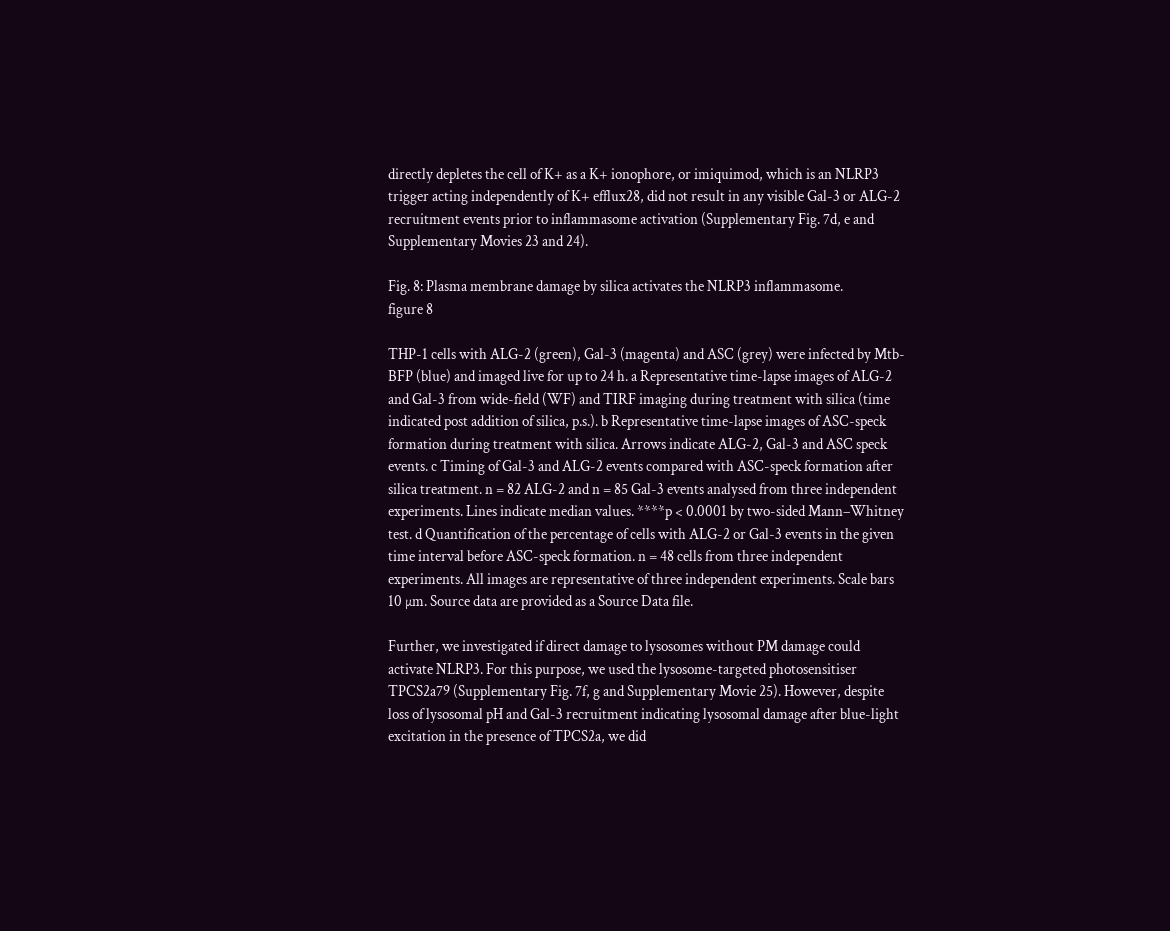directly depletes the cell of K+ as a K+ ionophore, or imiquimod, which is an NLRP3 trigger acting independently of K+ efflux28, did not result in any visible Gal-3 or ALG-2 recruitment events prior to inflammasome activation (Supplementary Fig. 7d, e and Supplementary Movies 23 and 24).

Fig. 8: Plasma membrane damage by silica activates the NLRP3 inflammasome.
figure 8

THP-1 cells with ALG-2 (green), Gal-3 (magenta) and ASC (grey) were infected by Mtb-BFP (blue) and imaged live for up to 24 h. a Representative time-lapse images of ALG-2 and Gal-3 from wide-field (WF) and TIRF imaging during treatment with silica (time indicated post addition of silica, p.s.). b Representative time-lapse images of ASC-speck formation during treatment with silica. Arrows indicate ALG-2, Gal-3 and ASC speck events. c Timing of Gal-3 and ALG-2 events compared with ASC-speck formation after silica treatment. n = 82 ALG-2 and n = 85 Gal-3 events analysed from three independent experiments. Lines indicate median values. ****p < 0.0001 by two-sided Mann–Whitney test. d Quantification of the percentage of cells with ALG-2 or Gal-3 events in the given time interval before ASC-speck formation. n = 48 cells from three independent experiments. All images are representative of three independent experiments. Scale bars 10 µm. Source data are provided as a Source Data file.

Further, we investigated if direct damage to lysosomes without PM damage could activate NLRP3. For this purpose, we used the lysosome-targeted photosensitiser TPCS2a79 (Supplementary Fig. 7f, g and Supplementary Movie 25). However, despite loss of lysosomal pH and Gal-3 recruitment indicating lysosomal damage after blue-light excitation in the presence of TPCS2a, we did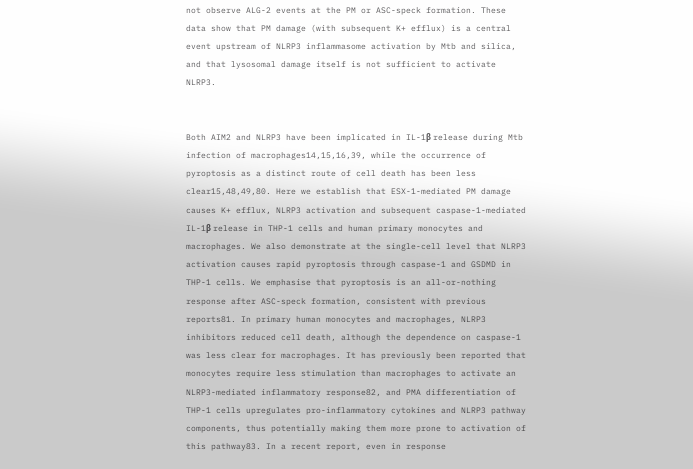not observe ALG-2 events at the PM or ASC-speck formation. These data show that PM damage (with subsequent K+ efflux) is a central event upstream of NLRP3 inflammasome activation by Mtb and silica, and that lysosomal damage itself is not sufficient to activate NLRP3.


Both AIM2 and NLRP3 have been implicated in IL-1β release during Mtb infection of macrophages14,15,16,39, while the occurrence of pyroptosis as a distinct route of cell death has been less clear15,48,49,80. Here we establish that ESX-1-mediated PM damage causes K+ efflux, NLRP3 activation and subsequent caspase-1-mediated IL-1β release in THP-1 cells and human primary monocytes and macrophages. We also demonstrate at the single-cell level that NLRP3 activation causes rapid pyroptosis through caspase-1 and GSDMD in THP-1 cells. We emphasise that pyroptosis is an all-or-nothing response after ASC-speck formation, consistent with previous reports81. In primary human monocytes and macrophages, NLRP3 inhibitors reduced cell death, although the dependence on caspase-1 was less clear for macrophages. It has previously been reported that monocytes require less stimulation than macrophages to activate an NLRP3-mediated inflammatory response82, and PMA differentiation of THP-1 cells upregulates pro-inflammatory cytokines and NLRP3 pathway components, thus potentially making them more prone to activation of this pathway83. In a recent report, even in response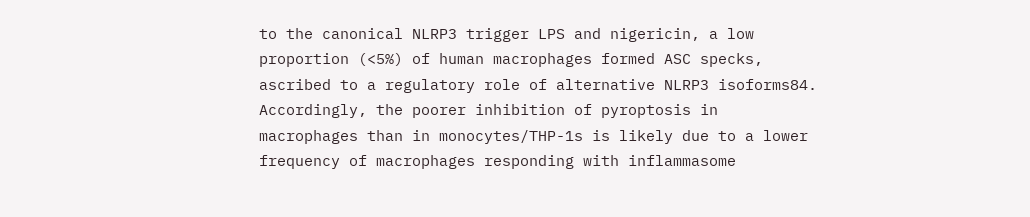to the canonical NLRP3 trigger LPS and nigericin, a low proportion (<5%) of human macrophages formed ASC specks, ascribed to a regulatory role of alternative NLRP3 isoforms84. Accordingly, the poorer inhibition of pyroptosis in macrophages than in monocytes/THP-1s is likely due to a lower frequency of macrophages responding with inflammasome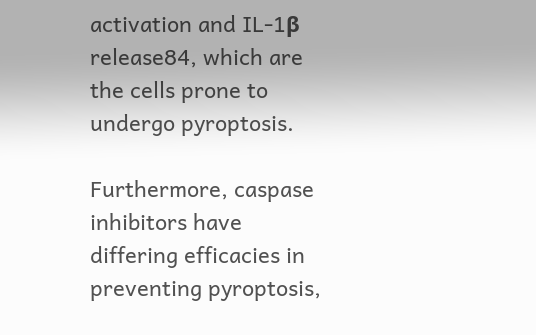activation and IL-1β release84, which are the cells prone to undergo pyroptosis.

Furthermore, caspase inhibitors have differing efficacies in preventing pyroptosis,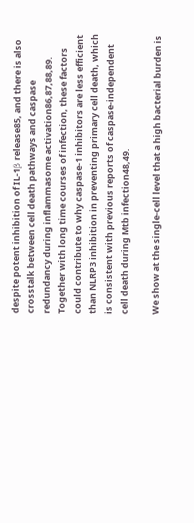despite potent inhibition of IL-1β release85, and there is also crosstalk between cell death pathways and caspase redundancy during inflammasome activation86,87,88,89. Together with long time courses of infection, these factors could contribute to why caspase-1 inhibitors are less efficient than NLRP3 inhibition in preventing primary cell death, which is consistent with previous reports of caspase-independent cell death during Mtb infection48,49.

We show at the single-cell level that a high bacterial burden is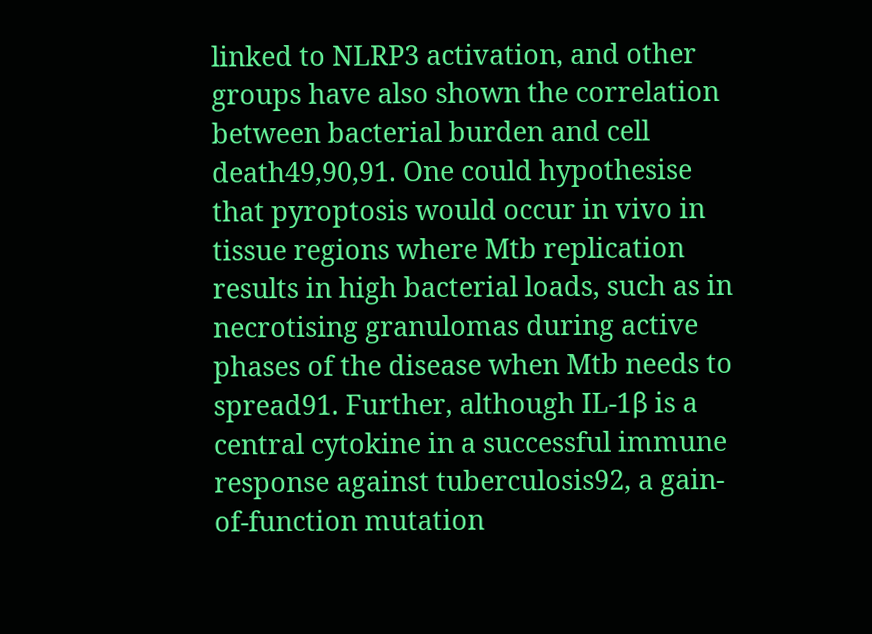linked to NLRP3 activation, and other groups have also shown the correlation between bacterial burden and cell death49,90,91. One could hypothesise that pyroptosis would occur in vivo in tissue regions where Mtb replication results in high bacterial loads, such as in necrotising granulomas during active phases of the disease when Mtb needs to spread91. Further, although IL-1β is a central cytokine in a successful immune response against tuberculosis92, a gain-of-function mutation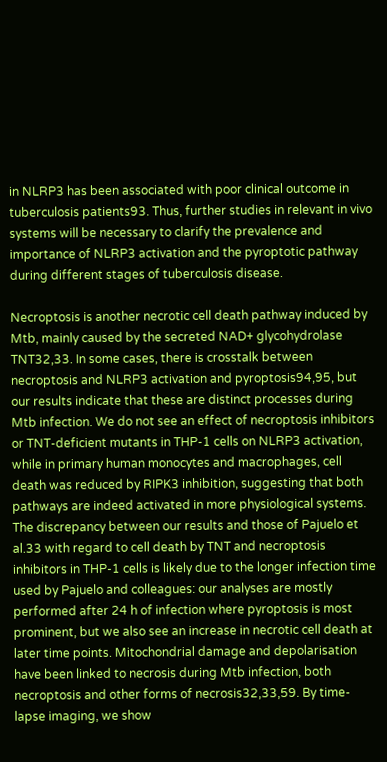in NLRP3 has been associated with poor clinical outcome in tuberculosis patients93. Thus, further studies in relevant in vivo systems will be necessary to clarify the prevalence and importance of NLRP3 activation and the pyroptotic pathway during different stages of tuberculosis disease.

Necroptosis is another necrotic cell death pathway induced by Mtb, mainly caused by the secreted NAD+ glycohydrolase TNT32,33. In some cases, there is crosstalk between necroptosis and NLRP3 activation and pyroptosis94,95, but our results indicate that these are distinct processes during Mtb infection. We do not see an effect of necroptosis inhibitors or TNT-deficient mutants in THP-1 cells on NLRP3 activation, while in primary human monocytes and macrophages, cell death was reduced by RIPK3 inhibition, suggesting that both pathways are indeed activated in more physiological systems. The discrepancy between our results and those of Pajuelo et al.33 with regard to cell death by TNT and necroptosis inhibitors in THP-1 cells is likely due to the longer infection time used by Pajuelo and colleagues: our analyses are mostly performed after 24 h of infection where pyroptosis is most prominent, but we also see an increase in necrotic cell death at later time points. Mitochondrial damage and depolarisation have been linked to necrosis during Mtb infection, both necroptosis and other forms of necrosis32,33,59. By time-lapse imaging, we show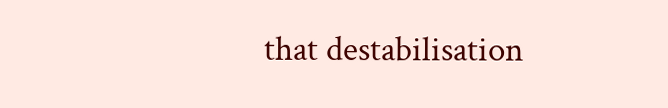that destabilisation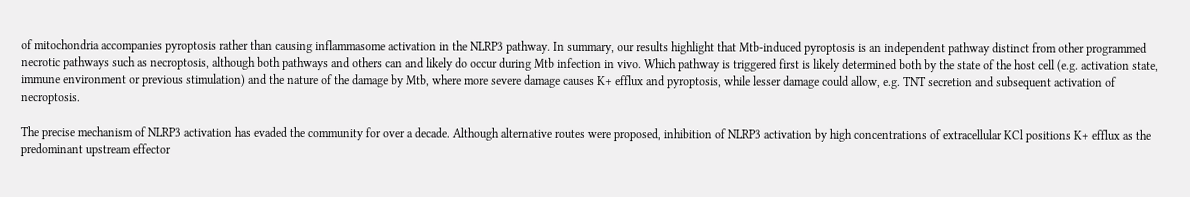of mitochondria accompanies pyroptosis rather than causing inflammasome activation in the NLRP3 pathway. In summary, our results highlight that Mtb-induced pyroptosis is an independent pathway distinct from other programmed necrotic pathways such as necroptosis, although both pathways and others can and likely do occur during Mtb infection in vivo. Which pathway is triggered first is likely determined both by the state of the host cell (e.g. activation state, immune environment or previous stimulation) and the nature of the damage by Mtb, where more severe damage causes K+ efflux and pyroptosis, while lesser damage could allow, e.g. TNT secretion and subsequent activation of necroptosis.

The precise mechanism of NLRP3 activation has evaded the community for over a decade. Although alternative routes were proposed, inhibition of NLRP3 activation by high concentrations of extracellular KCl positions K+ efflux as the predominant upstream effector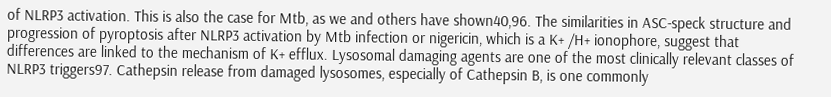of NLRP3 activation. This is also the case for Mtb, as we and others have shown40,96. The similarities in ASC-speck structure and progression of pyroptosis after NLRP3 activation by Mtb infection or nigericin, which is a K+ /H+ ionophore, suggest that differences are linked to the mechanism of K+ efflux. Lysosomal damaging agents are one of the most clinically relevant classes of NLRP3 triggers97. Cathepsin release from damaged lysosomes, especially of Cathepsin B, is one commonly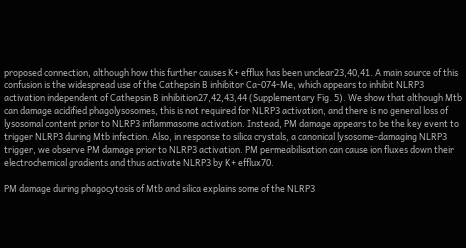proposed connection, although how this further causes K+ efflux has been unclear23,40,41. A main source of this confusion is the widespread use of the Cathepsin B inhibitor Ca-074-Me, which appears to inhibit NLRP3 activation independent of Cathepsin B inhibition27,42,43,44 (Supplementary Fig. 5). We show that although Mtb can damage acidified phagolysosomes, this is not required for NLRP3 activation, and there is no general loss of lysosomal content prior to NLRP3 inflammasome activation. Instead, PM damage appears to be the key event to trigger NLRP3 during Mtb infection. Also, in response to silica crystals, a canonical lysosome-damaging NLRP3 trigger, we observe PM damage prior to NLRP3 activation. PM permeabilisation can cause ion fluxes down their electrochemical gradients and thus activate NLRP3 by K+ efflux70.

PM damage during phagocytosis of Mtb and silica explains some of the NLRP3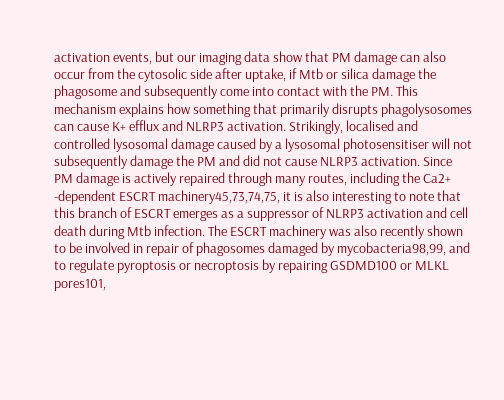activation events, but our imaging data show that PM damage can also occur from the cytosolic side after uptake, if Mtb or silica damage the phagosome and subsequently come into contact with the PM. This mechanism explains how something that primarily disrupts phagolysosomes can cause K+ efflux and NLRP3 activation. Strikingly, localised and controlled lysosomal damage caused by a lysosomal photosensitiser will not subsequently damage the PM and did not cause NLRP3 activation. Since PM damage is actively repaired through many routes, including the Ca2+ -dependent ESCRT machinery45,73,74,75, it is also interesting to note that this branch of ESCRT emerges as a suppressor of NLRP3 activation and cell death during Mtb infection. The ESCRT machinery was also recently shown to be involved in repair of phagosomes damaged by mycobacteria98,99, and to regulate pyroptosis or necroptosis by repairing GSDMD100 or MLKL pores101,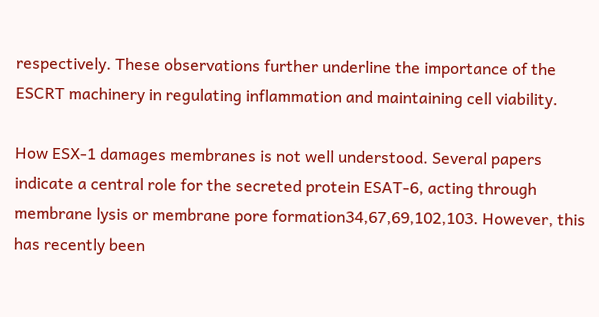respectively. These observations further underline the importance of the ESCRT machinery in regulating inflammation and maintaining cell viability.

How ESX-1 damages membranes is not well understood. Several papers indicate a central role for the secreted protein ESAT-6, acting through membrane lysis or membrane pore formation34,67,69,102,103. However, this has recently been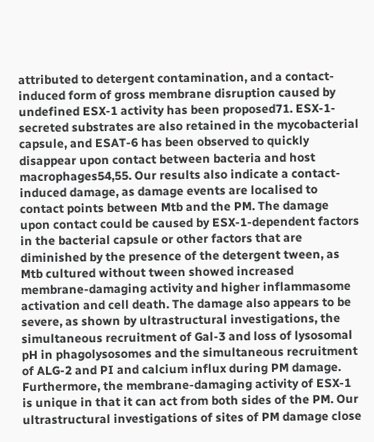attributed to detergent contamination, and a contact-induced form of gross membrane disruption caused by undefined ESX-1 activity has been proposed71. ESX-1-secreted substrates are also retained in the mycobacterial capsule, and ESAT-6 has been observed to quickly disappear upon contact between bacteria and host macrophages54,55. Our results also indicate a contact-induced damage, as damage events are localised to contact points between Mtb and the PM. The damage upon contact could be caused by ESX-1-dependent factors in the bacterial capsule or other factors that are diminished by the presence of the detergent tween, as Mtb cultured without tween showed increased membrane-damaging activity and higher inflammasome activation and cell death. The damage also appears to be severe, as shown by ultrastructural investigations, the simultaneous recruitment of Gal-3 and loss of lysosomal pH in phagolysosomes and the simultaneous recruitment of ALG-2 and PI and calcium influx during PM damage. Furthermore, the membrane-damaging activity of ESX-1 is unique in that it can act from both sides of the PM. Our ultrastructural investigations of sites of PM damage close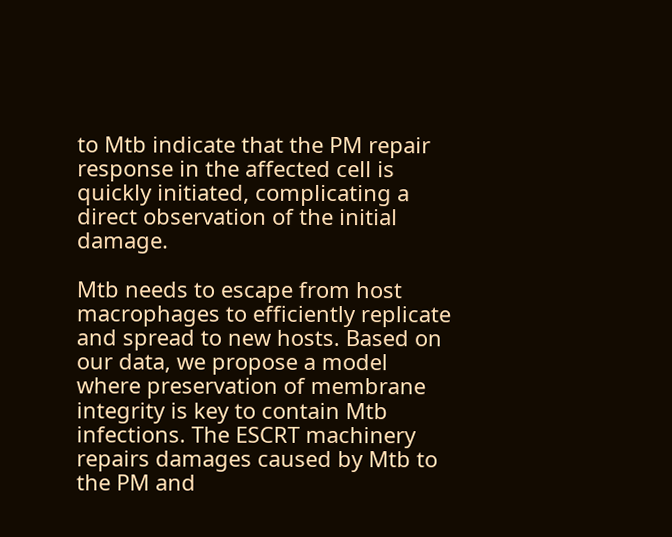to Mtb indicate that the PM repair response in the affected cell is quickly initiated, complicating a direct observation of the initial damage.

Mtb needs to escape from host macrophages to efficiently replicate and spread to new hosts. Based on our data, we propose a model where preservation of membrane integrity is key to contain Mtb infections. The ESCRT machinery repairs damages caused by Mtb to the PM and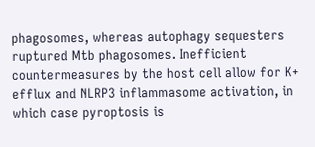phagosomes, whereas autophagy sequesters ruptured Mtb phagosomes. Inefficient countermeasures by the host cell allow for K+ efflux and NLRP3 inflammasome activation, in which case pyroptosis is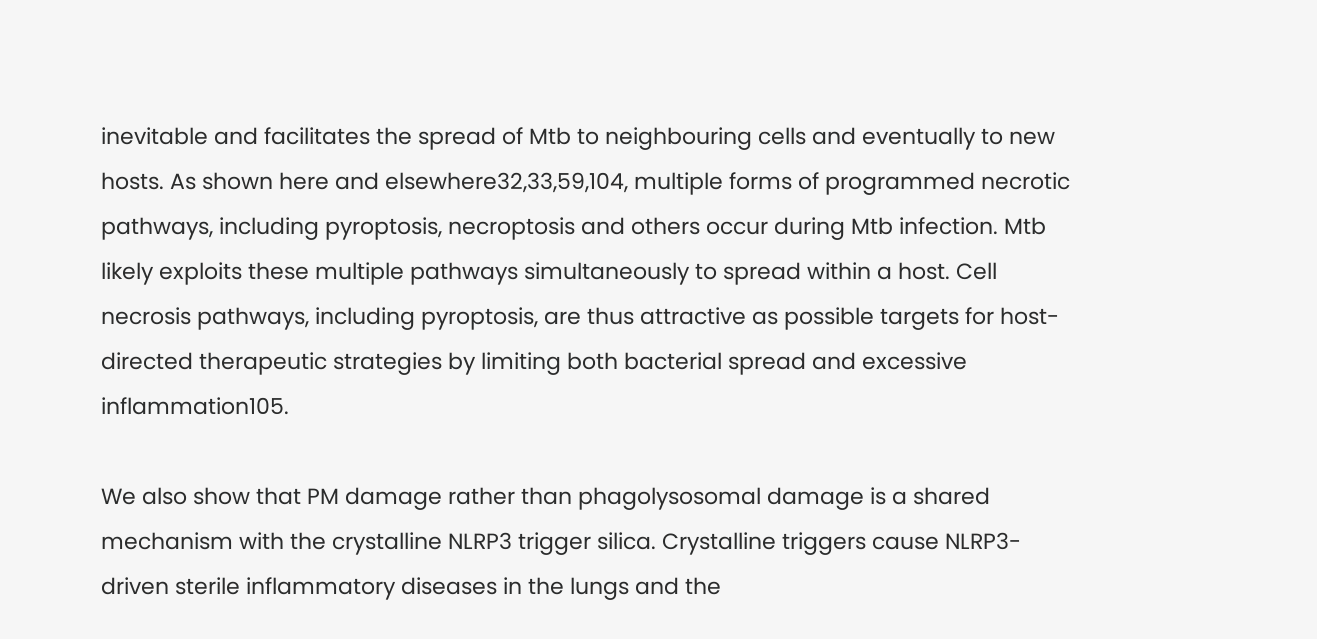inevitable and facilitates the spread of Mtb to neighbouring cells and eventually to new hosts. As shown here and elsewhere32,33,59,104, multiple forms of programmed necrotic pathways, including pyroptosis, necroptosis and others occur during Mtb infection. Mtb likely exploits these multiple pathways simultaneously to spread within a host. Cell necrosis pathways, including pyroptosis, are thus attractive as possible targets for host-directed therapeutic strategies by limiting both bacterial spread and excessive inflammation105.

We also show that PM damage rather than phagolysosomal damage is a shared mechanism with the crystalline NLRP3 trigger silica. Crystalline triggers cause NLRP3-driven sterile inflammatory diseases in the lungs and the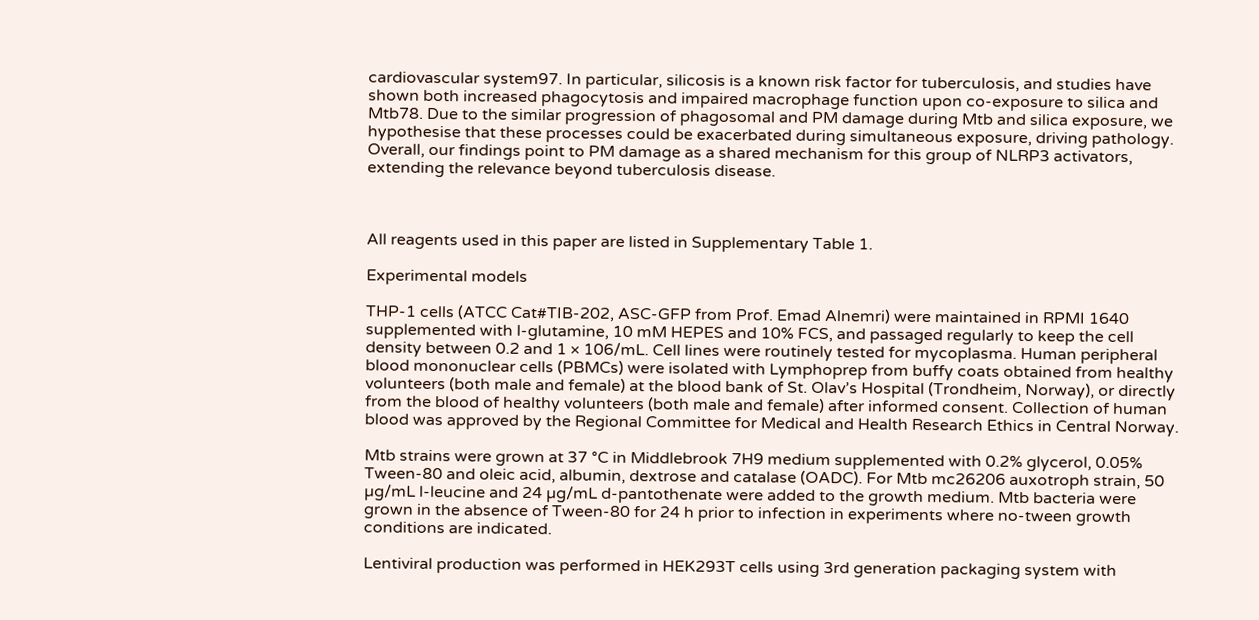cardiovascular system97. In particular, silicosis is a known risk factor for tuberculosis, and studies have shown both increased phagocytosis and impaired macrophage function upon co-exposure to silica and Mtb78. Due to the similar progression of phagosomal and PM damage during Mtb and silica exposure, we hypothesise that these processes could be exacerbated during simultaneous exposure, driving pathology. Overall, our findings point to PM damage as a shared mechanism for this group of NLRP3 activators, extending the relevance beyond tuberculosis disease.



All reagents used in this paper are listed in Supplementary Table 1.

Experimental models

THP-1 cells (ATCC Cat#TIB-202, ASC-GFP from Prof. Emad Alnemri) were maintained in RPMI 1640 supplemented with l-glutamine, 10 mM HEPES and 10% FCS, and passaged regularly to keep the cell density between 0.2 and 1 × 106/mL. Cell lines were routinely tested for mycoplasma. Human peripheral blood mononuclear cells (PBMCs) were isolated with Lymphoprep from buffy coats obtained from healthy volunteers (both male and female) at the blood bank of St. Olav’s Hospital (Trondheim, Norway), or directly from the blood of healthy volunteers (both male and female) after informed consent. Collection of human blood was approved by the Regional Committee for Medical and Health Research Ethics in Central Norway.

Mtb strains were grown at 37 °C in Middlebrook 7H9 medium supplemented with 0.2% glycerol, 0.05% Tween-80 and oleic acid, albumin, dextrose and catalase (OADC). For Mtb mc26206 auxotroph strain, 50 µg/mL l-leucine and 24 µg/mL d-pantothenate were added to the growth medium. Mtb bacteria were grown in the absence of Tween-80 for 24 h prior to infection in experiments where no-tween growth conditions are indicated.

Lentiviral production was performed in HEK293T cells using 3rd generation packaging system with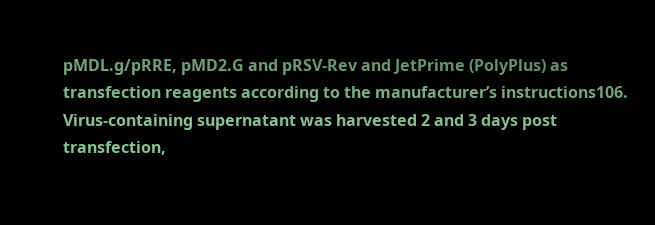pMDL.g/pRRE, pMD2.G and pRSV-Rev and JetPrime (PolyPlus) as transfection reagents according to the manufacturer’s instructions106. Virus-containing supernatant was harvested 2 and 3 days post transfection,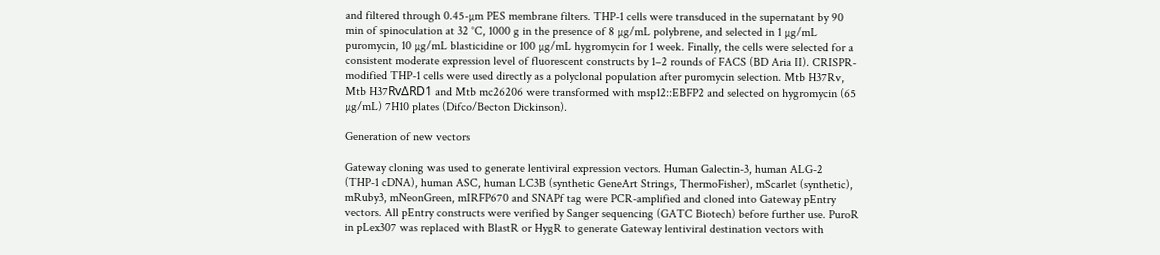and filtered through 0.45-µm PES membrane filters. THP-1 cells were transduced in the supernatant by 90 min of spinoculation at 32 °C, 1000 g in the presence of 8 µg/mL polybrene, and selected in 1 µg/mL puromycin, 10 µg/mL blasticidine or 100 µg/mL hygromycin for 1 week. Finally, the cells were selected for a consistent moderate expression level of fluorescent constructs by 1–2 rounds of FACS (BD Aria II). CRISPR-modified THP-1 cells were used directly as a polyclonal population after puromycin selection. Mtb H37Rv, Mtb H37RvΔRD1 and Mtb mc26206 were transformed with msp12::EBFP2 and selected on hygromycin (65 µg/mL) 7H10 plates (Difco/Becton Dickinson).

Generation of new vectors

Gateway cloning was used to generate lentiviral expression vectors. Human Galectin-3, human ALG-2 (THP-1 cDNA), human ASC, human LC3B (synthetic GeneArt Strings, ThermoFisher), mScarlet (synthetic), mRuby3, mNeonGreen, mIRFP670 and SNAPf tag were PCR-amplified and cloned into Gateway pEntry vectors. All pEntry constructs were verified by Sanger sequencing (GATC Biotech) before further use. PuroR in pLex307 was replaced with BlastR or HygR to generate Gateway lentiviral destination vectors with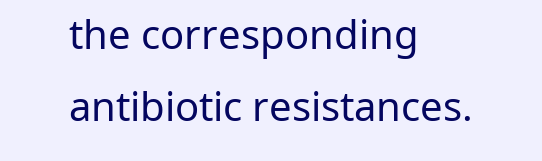the corresponding antibiotic resistances.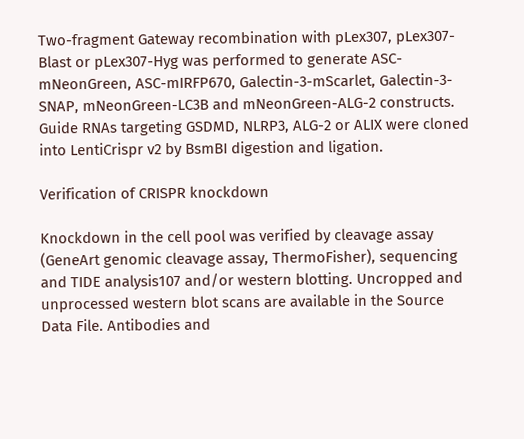Two-fragment Gateway recombination with pLex307, pLex307-Blast or pLex307-Hyg was performed to generate ASC-mNeonGreen, ASC-mIRFP670, Galectin-3-mScarlet, Galectin-3-SNAP, mNeonGreen-LC3B and mNeonGreen-ALG-2 constructs. Guide RNAs targeting GSDMD, NLRP3, ALG-2 or ALIX were cloned into LentiCrispr v2 by BsmBI digestion and ligation.

Verification of CRISPR knockdown

Knockdown in the cell pool was verified by cleavage assay (GeneArt genomic cleavage assay, ThermoFisher), sequencing and TIDE analysis107 and/or western blotting. Uncropped and unprocessed western blot scans are available in the Source Data File. Antibodies and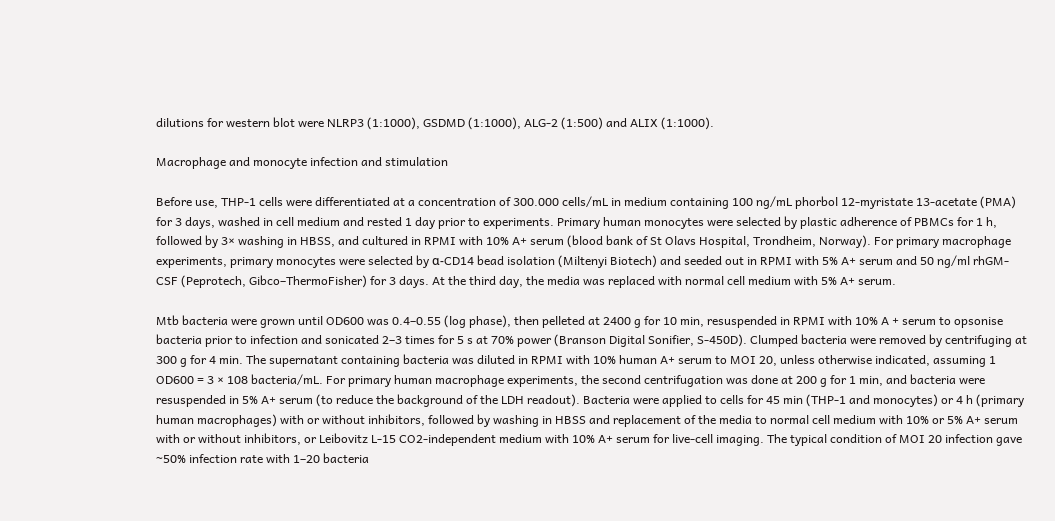dilutions for western blot were NLRP3 (1:1000), GSDMD (1:1000), ALG-2 (1:500) and ALIX (1:1000).

Macrophage and monocyte infection and stimulation

Before use, THP-1 cells were differentiated at a concentration of 300.000 cells/mL in medium containing 100 ng/mL phorbol 12-myristate 13-acetate (PMA) for 3 days, washed in cell medium and rested 1 day prior to experiments. Primary human monocytes were selected by plastic adherence of PBMCs for 1 h, followed by 3× washing in HBSS, and cultured in RPMI with 10% A+ serum (blood bank of St Olavs Hospital, Trondheim, Norway). For primary macrophage experiments, primary monocytes were selected by α-CD14 bead isolation (Miltenyi Biotech) and seeded out in RPMI with 5% A+ serum and 50 ng/ml rhGM-CSF (Peprotech, Gibco–ThermoFisher) for 3 days. At the third day, the media was replaced with normal cell medium with 5% A+ serum.

Mtb bacteria were grown until OD600 was 0.4–0.55 (log phase), then pelleted at 2400 g for 10 min, resuspended in RPMI with 10% A + serum to opsonise bacteria prior to infection and sonicated 2–3 times for 5 s at 70% power (Branson Digital Sonifier, S-450D). Clumped bacteria were removed by centrifuging at 300 g for 4 min. The supernatant containing bacteria was diluted in RPMI with 10% human A+ serum to MOI 20, unless otherwise indicated, assuming 1 OD600 = 3 × 108 bacteria/mL. For primary human macrophage experiments, the second centrifugation was done at 200 g for 1 min, and bacteria were resuspended in 5% A+ serum (to reduce the background of the LDH readout). Bacteria were applied to cells for 45 min (THP-1 and monocytes) or 4 h (primary human macrophages) with or without inhibitors, followed by washing in HBSS and replacement of the media to normal cell medium with 10% or 5% A+ serum with or without inhibitors, or Leibovitz L-15 CO2-independent medium with 10% A+ serum for live-cell imaging. The typical condition of MOI 20 infection gave ~50% infection rate with 1–20 bacteria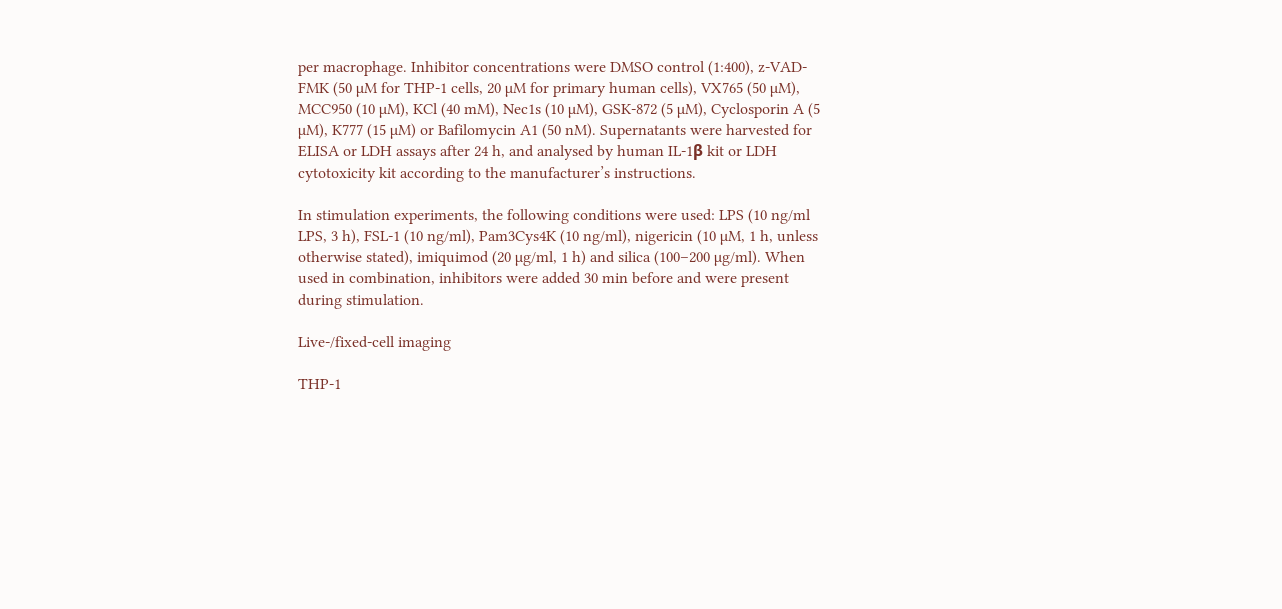per macrophage. Inhibitor concentrations were DMSO control (1:400), z-VAD-FMK (50 µM for THP-1 cells, 20 µM for primary human cells), VX765 (50 µM), MCC950 (10 µM), KCl (40 mM), Nec1s (10 µM), GSK-872 (5 µM), Cyclosporin A (5 µM), K777 (15 µM) or Bafilomycin A1 (50 nM). Supernatants were harvested for ELISA or LDH assays after 24 h, and analysed by human IL-1β kit or LDH cytotoxicity kit according to the manufacturer’s instructions.

In stimulation experiments, the following conditions were used: LPS (10 ng/ml LPS, 3 h), FSL-1 (10 ng/ml), Pam3Cys4K (10 ng/ml), nigericin (10 µM, 1 h, unless otherwise stated), imiquimod (20 µg/ml, 1 h) and silica (100–200 µg/ml). When used in combination, inhibitors were added 30 min before and were present during stimulation.

Live-/fixed-cell imaging

THP-1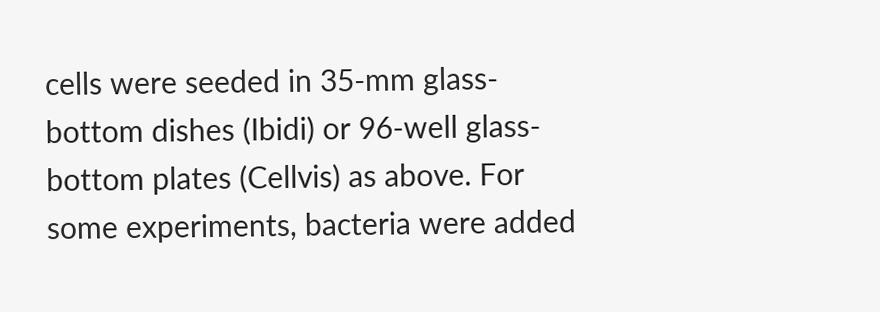cells were seeded in 35-mm glass-bottom dishes (Ibidi) or 96-well glass-bottom plates (Cellvis) as above. For some experiments, bacteria were added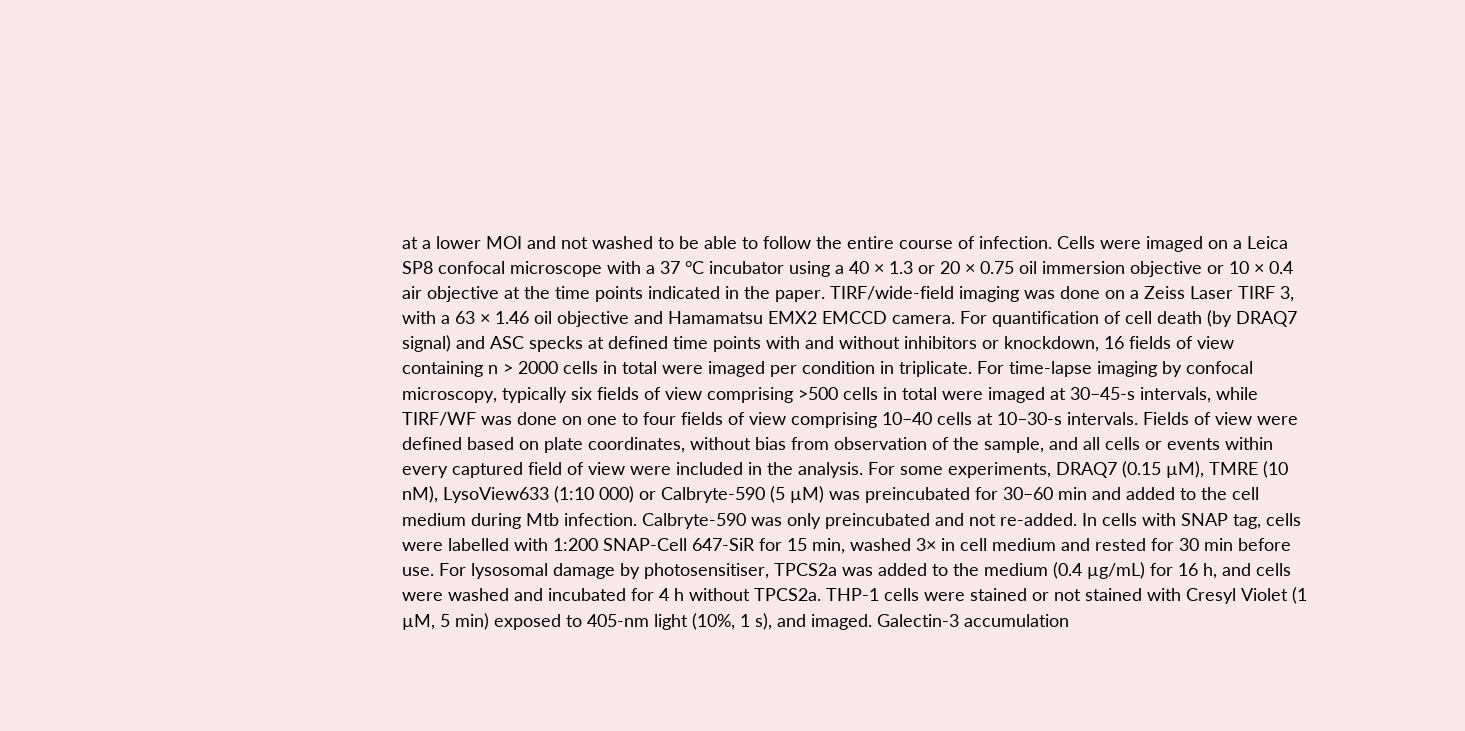at a lower MOI and not washed to be able to follow the entire course of infection. Cells were imaged on a Leica SP8 confocal microscope with a 37 °C incubator using a 40 × 1.3 or 20 × 0.75 oil immersion objective or 10 × 0.4 air objective at the time points indicated in the paper. TIRF/wide-field imaging was done on a Zeiss Laser TIRF 3, with a 63 × 1.46 oil objective and Hamamatsu EMX2 EMCCD camera. For quantification of cell death (by DRAQ7 signal) and ASC specks at defined time points with and without inhibitors or knockdown, 16 fields of view containing n > 2000 cells in total were imaged per condition in triplicate. For time-lapse imaging by confocal microscopy, typically six fields of view comprising >500 cells in total were imaged at 30–45-s intervals, while TIRF/WF was done on one to four fields of view comprising 10–40 cells at 10–30-s intervals. Fields of view were defined based on plate coordinates, without bias from observation of the sample, and all cells or events within every captured field of view were included in the analysis. For some experiments, DRAQ7 (0.15 µM), TMRE (10 nM), LysoView633 (1:10 000) or Calbryte-590 (5 µM) was preincubated for 30–60 min and added to the cell medium during Mtb infection. Calbryte-590 was only preincubated and not re-added. In cells with SNAP tag, cells were labelled with 1:200 SNAP-Cell 647-SiR for 15 min, washed 3× in cell medium and rested for 30 min before use. For lysosomal damage by photosensitiser, TPCS2a was added to the medium (0.4 µg/mL) for 16 h, and cells were washed and incubated for 4 h without TPCS2a. THP-1 cells were stained or not stained with Cresyl Violet (1 µM, 5 min) exposed to 405-nm light (10%, 1 s), and imaged. Galectin-3 accumulation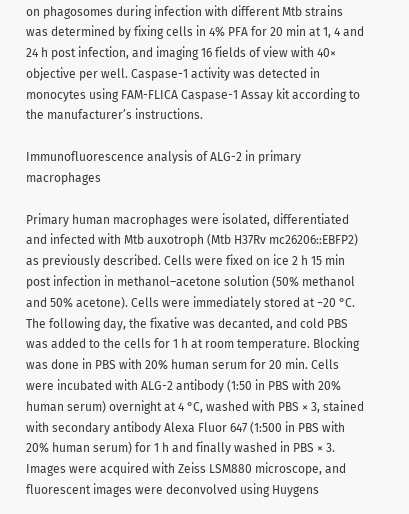on phagosomes during infection with different Mtb strains was determined by fixing cells in 4% PFA for 20 min at 1, 4 and 24 h post infection, and imaging 16 fields of view with 40× objective per well. Caspase-1 activity was detected in monocytes using FAM-FLICA Caspase-1 Assay kit according to the manufacturer’s instructions.

Immunofluorescence analysis of ALG-2 in primary macrophages

Primary human macrophages were isolated, differentiated and infected with Mtb auxotroph (Mtb H37Rv mc26206::EBFP2) as previously described. Cells were fixed on ice 2 h 15 min post infection in methanol–acetone solution (50% methanol and 50% acetone). Cells were immediately stored at −20 °C. The following day, the fixative was decanted, and cold PBS was added to the cells for 1 h at room temperature. Blocking was done in PBS with 20% human serum for 20 min. Cells were incubated with ALG-2 antibody (1:50 in PBS with 20% human serum) overnight at 4 °C, washed with PBS × 3, stained with secondary antibody Alexa Fluor 647 (1:500 in PBS with 20% human serum) for 1 h and finally washed in PBS × 3. Images were acquired with Zeiss LSM880 microscope, and fluorescent images were deconvolved using Huygens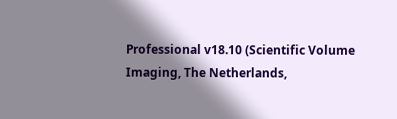Professional v18.10 (Scientific Volume Imaging, The Netherlands,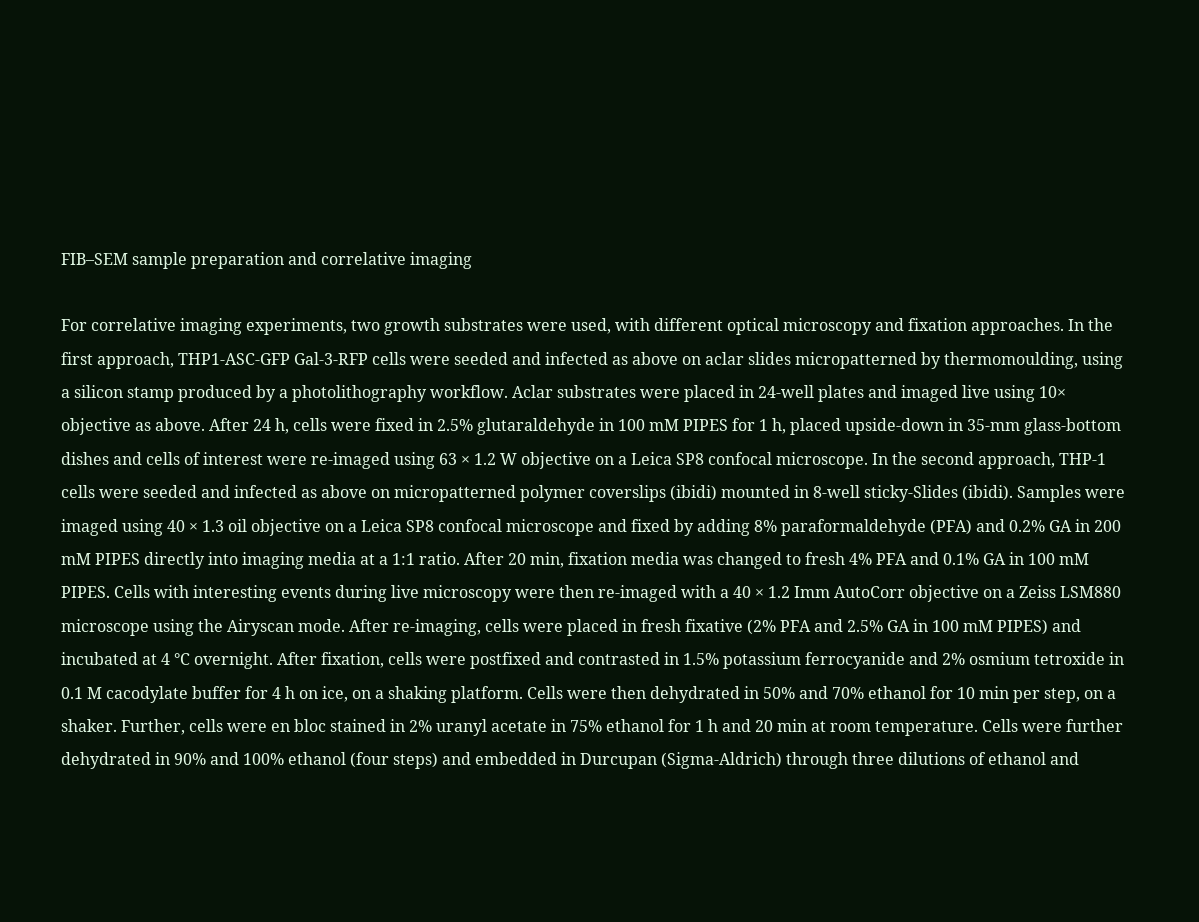FIB–SEM sample preparation and correlative imaging

For correlative imaging experiments, two growth substrates were used, with different optical microscopy and fixation approaches. In the first approach, THP1-ASC-GFP Gal-3-RFP cells were seeded and infected as above on aclar slides micropatterned by thermomoulding, using a silicon stamp produced by a photolithography workflow. Aclar substrates were placed in 24-well plates and imaged live using 10× objective as above. After 24 h, cells were fixed in 2.5% glutaraldehyde in 100 mM PIPES for 1 h, placed upside-down in 35-mm glass-bottom dishes and cells of interest were re-imaged using 63 × 1.2 W objective on a Leica SP8 confocal microscope. In the second approach, THP-1 cells were seeded and infected as above on micropatterned polymer coverslips (ibidi) mounted in 8-well sticky-Slides (ibidi). Samples were imaged using 40 × 1.3 oil objective on a Leica SP8 confocal microscope and fixed by adding 8% paraformaldehyde (PFA) and 0.2% GA in 200 mM PIPES directly into imaging media at a 1:1 ratio. After 20 min, fixation media was changed to fresh 4% PFA and 0.1% GA in 100 mM PIPES. Cells with interesting events during live microscopy were then re-imaged with a 40 × 1.2 Imm AutoCorr objective on a Zeiss LSM880 microscope using the Airyscan mode. After re-imaging, cells were placed in fresh fixative (2% PFA and 2.5% GA in 100 mM PIPES) and incubated at 4 °C overnight. After fixation, cells were postfixed and contrasted in 1.5% potassium ferrocyanide and 2% osmium tetroxide in 0.1 M cacodylate buffer for 4 h on ice, on a shaking platform. Cells were then dehydrated in 50% and 70% ethanol for 10 min per step, on a shaker. Further, cells were en bloc stained in 2% uranyl acetate in 75% ethanol for 1 h and 20 min at room temperature. Cells were further dehydrated in 90% and 100% ethanol (four steps) and embedded in Durcupan (Sigma-Aldrich) through three dilutions of ethanol and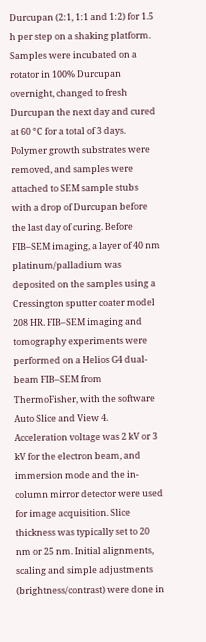Durcupan (2:1, 1:1 and 1:2) for 1.5 h per step on a shaking platform. Samples were incubated on a rotator in 100% Durcupan overnight, changed to fresh Durcupan the next day and cured at 60 °C for a total of 3 days. Polymer growth substrates were removed, and samples were attached to SEM sample stubs with a drop of Durcupan before the last day of curing. Before FIB–SEM imaging, a layer of 40 nm platinum/palladium was deposited on the samples using a Cressington sputter coater model 208 HR. FIB–SEM imaging and tomography experiments were performed on a Helios G4 dual-beam FIB–SEM from ThermoFisher, with the software Auto Slice and View 4. Acceleration voltage was 2 kV or 3 kV for the electron beam, and immersion mode and the in-column mirror detector were used for image acquisition. Slice thickness was typically set to 20 nm or 25 nm. Initial alignments, scaling and simple adjustments (brightness/contrast) were done in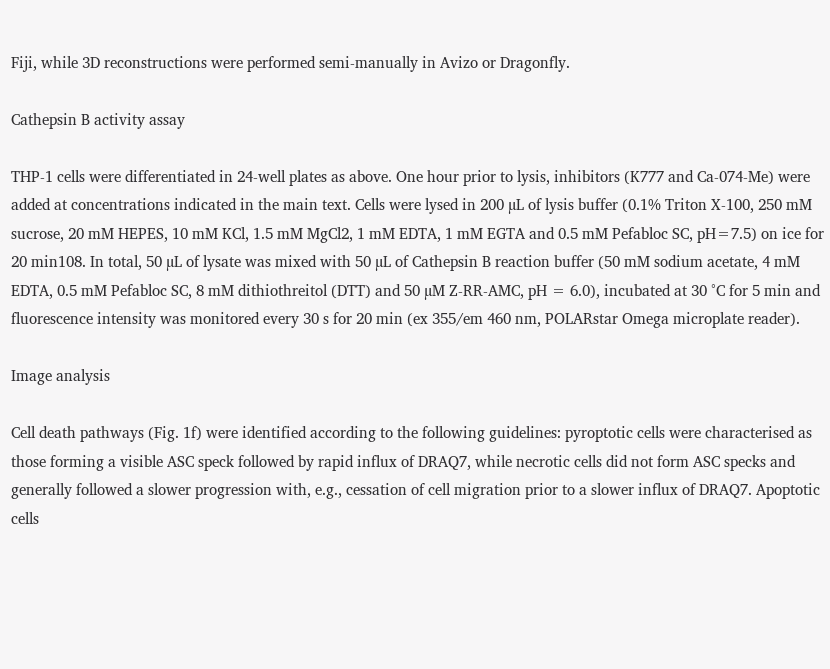Fiji, while 3D reconstructions were performed semi-manually in Avizo or Dragonfly.

Cathepsin B activity assay

THP-1 cells were differentiated in 24-well plates as above. One hour prior to lysis, inhibitors (K777 and Ca-074-Me) were added at concentrations indicated in the main text. Cells were lysed in 200 µL of lysis buffer (0.1% Triton X-100, 250 mM sucrose, 20 mM HEPES, 10 mM KCl, 1.5 mM MgCl2, 1 mM EDTA, 1 mM EGTA and 0.5 mM Pefabloc SC, pH=7.5) on ice for 20 min108. In total, 50 µL of lysate was mixed with 50 µL of Cathepsin B reaction buffer (50 mM sodium acetate, 4 mM EDTA, 0.5 mM Pefabloc SC, 8 mM dithiothreitol (DTT) and 50 µM Z-RR-AMC, pH = 6.0), incubated at 30 °C for 5 min and fluorescence intensity was monitored every 30 s for 20 min (ex 355/em 460 nm, POLARstar Omega microplate reader).

Image analysis

Cell death pathways (Fig. 1f) were identified according to the following guidelines: pyroptotic cells were characterised as those forming a visible ASC speck followed by rapid influx of DRAQ7, while necrotic cells did not form ASC specks and generally followed a slower progression with, e.g., cessation of cell migration prior to a slower influx of DRAQ7. Apoptotic cells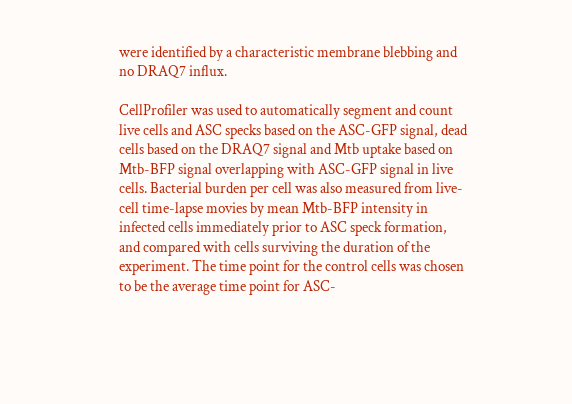were identified by a characteristic membrane blebbing and no DRAQ7 influx.

CellProfiler was used to automatically segment and count live cells and ASC specks based on the ASC-GFP signal, dead cells based on the DRAQ7 signal and Mtb uptake based on Mtb-BFP signal overlapping with ASC-GFP signal in live cells. Bacterial burden per cell was also measured from live-cell time-lapse movies by mean Mtb-BFP intensity in infected cells immediately prior to ASC speck formation, and compared with cells surviving the duration of the experiment. The time point for the control cells was chosen to be the average time point for ASC-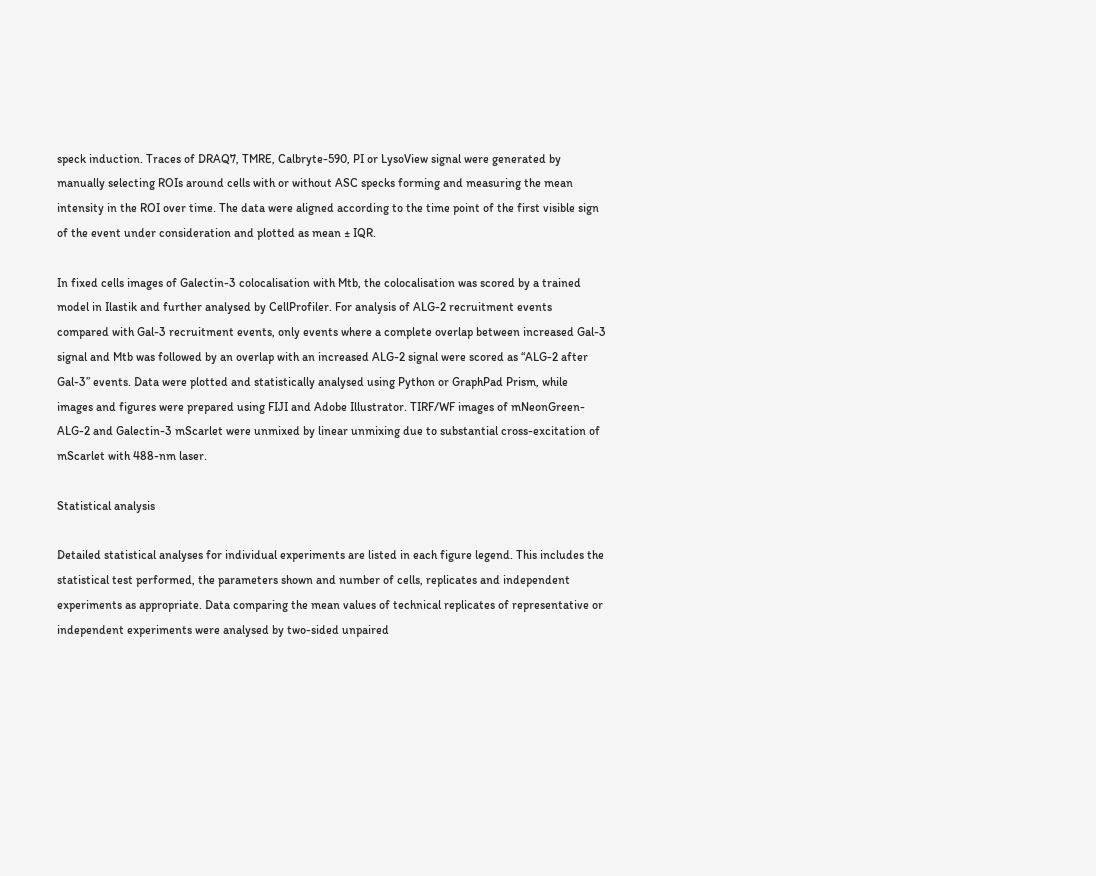speck induction. Traces of DRAQ7, TMRE, Calbryte-590, PI or LysoView signal were generated by manually selecting ROIs around cells with or without ASC specks forming and measuring the mean intensity in the ROI over time. The data were aligned according to the time point of the first visible sign of the event under consideration and plotted as mean ± IQR.

In fixed cells images of Galectin-3 colocalisation with Mtb, the colocalisation was scored by a trained model in Ilastik and further analysed by CellProfiler. For analysis of ALG-2 recruitment events compared with Gal-3 recruitment events, only events where a complete overlap between increased Gal-3 signal and Mtb was followed by an overlap with an increased ALG-2 signal were scored as “ALG-2 after Gal-3” events. Data were plotted and statistically analysed using Python or GraphPad Prism, while images and figures were prepared using FIJI and Adobe Illustrator. TIRF/WF images of mNeonGreen-ALG-2 and Galectin-3 mScarlet were unmixed by linear unmixing due to substantial cross-excitation of mScarlet with 488-nm laser.

Statistical analysis

Detailed statistical analyses for individual experiments are listed in each figure legend. This includes the statistical test performed, the parameters shown and number of cells, replicates and independent experiments as appropriate. Data comparing the mean values of technical replicates of representative or independent experiments were analysed by two-sided unpaired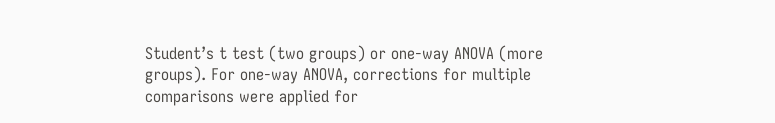Student’s t test (two groups) or one-way ANOVA (more groups). For one-way ANOVA, corrections for multiple comparisons were applied for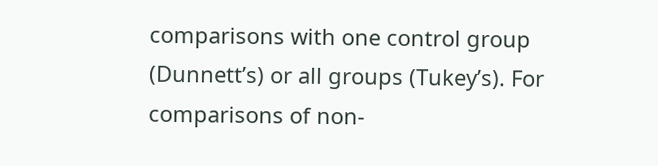comparisons with one control group (Dunnett’s) or all groups (Tukey’s). For comparisons of non-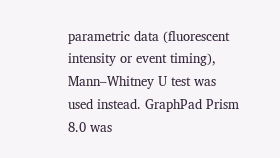parametric data (fluorescent intensity or event timing), Mann–Whitney U test was used instead. GraphPad Prism 8.0 was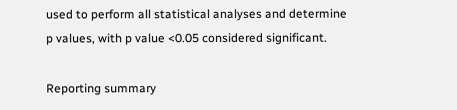used to perform all statistical analyses and determine p values, with p value <0.05 considered significant.

Reporting summary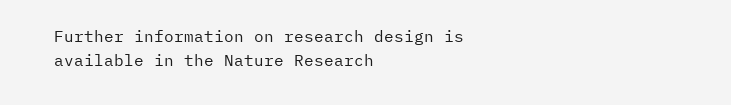Further information on research design is available in the Nature Research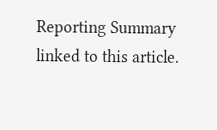Reporting Summary linked to this article.